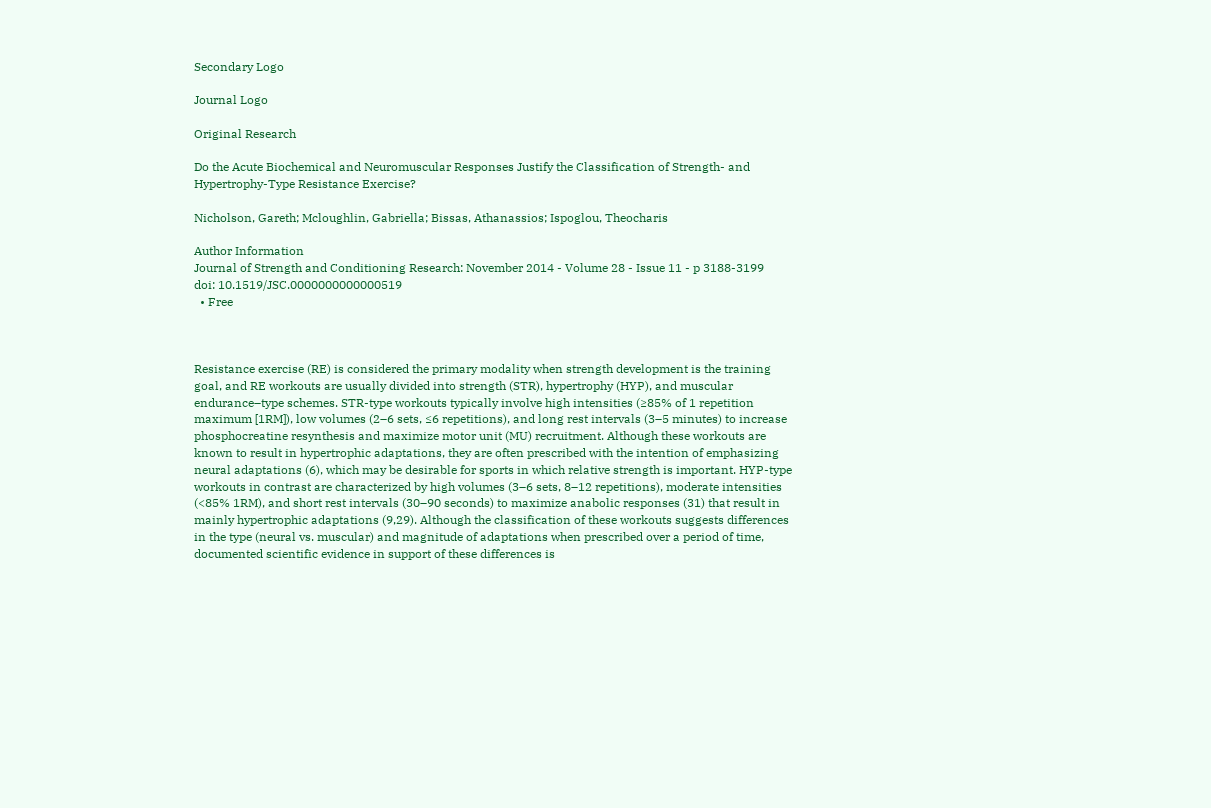Secondary Logo

Journal Logo

Original Research

Do the Acute Biochemical and Neuromuscular Responses Justify the Classification of Strength- and Hypertrophy-Type Resistance Exercise?

Nicholson, Gareth; Mcloughlin, Gabriella; Bissas, Athanassios; Ispoglou, Theocharis

Author Information
Journal of Strength and Conditioning Research: November 2014 - Volume 28 - Issue 11 - p 3188-3199
doi: 10.1519/JSC.0000000000000519
  • Free



Resistance exercise (RE) is considered the primary modality when strength development is the training goal, and RE workouts are usually divided into strength (STR), hypertrophy (HYP), and muscular endurance–type schemes. STR-type workouts typically involve high intensities (≥85% of 1 repetition maximum [1RM]), low volumes (2–6 sets, ≤6 repetitions), and long rest intervals (3–5 minutes) to increase phosphocreatine resynthesis and maximize motor unit (MU) recruitment. Although these workouts are known to result in hypertrophic adaptations, they are often prescribed with the intention of emphasizing neural adaptations (6), which may be desirable for sports in which relative strength is important. HYP-type workouts in contrast are characterized by high volumes (3–6 sets, 8–12 repetitions), moderate intensities (<85% 1RM), and short rest intervals (30–90 seconds) to maximize anabolic responses (31) that result in mainly hypertrophic adaptations (9,29). Although the classification of these workouts suggests differences in the type (neural vs. muscular) and magnitude of adaptations when prescribed over a period of time, documented scientific evidence in support of these differences is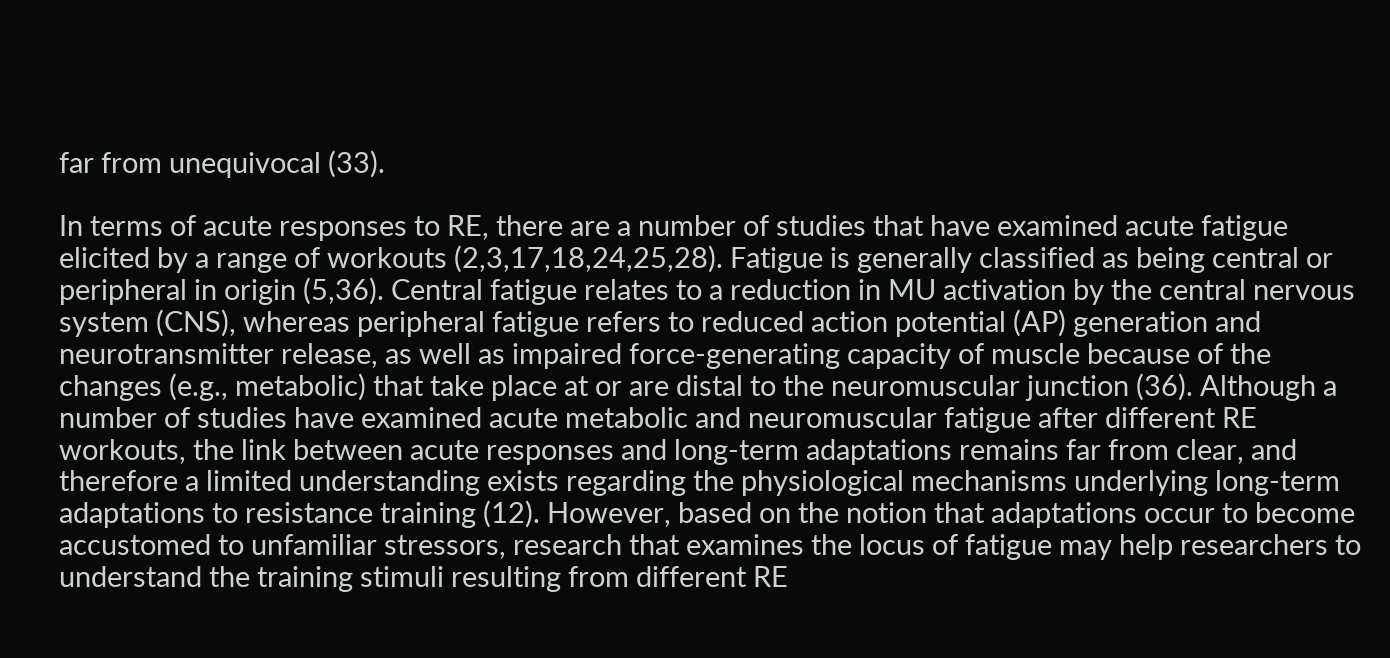far from unequivocal (33).

In terms of acute responses to RE, there are a number of studies that have examined acute fatigue elicited by a range of workouts (2,3,17,18,24,25,28). Fatigue is generally classified as being central or peripheral in origin (5,36). Central fatigue relates to a reduction in MU activation by the central nervous system (CNS), whereas peripheral fatigue refers to reduced action potential (AP) generation and neurotransmitter release, as well as impaired force-generating capacity of muscle because of the changes (e.g., metabolic) that take place at or are distal to the neuromuscular junction (36). Although a number of studies have examined acute metabolic and neuromuscular fatigue after different RE workouts, the link between acute responses and long-term adaptations remains far from clear, and therefore a limited understanding exists regarding the physiological mechanisms underlying long-term adaptations to resistance training (12). However, based on the notion that adaptations occur to become accustomed to unfamiliar stressors, research that examines the locus of fatigue may help researchers to understand the training stimuli resulting from different RE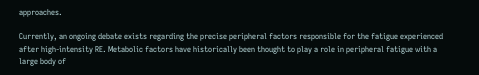approaches.

Currently, an ongoing debate exists regarding the precise peripheral factors responsible for the fatigue experienced after high-intensity RE. Metabolic factors have historically been thought to play a role in peripheral fatigue with a large body of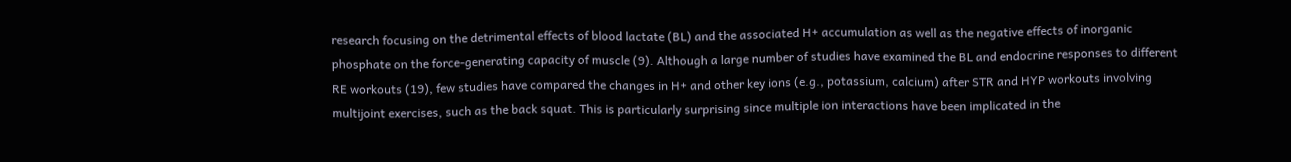research focusing on the detrimental effects of blood lactate (BL) and the associated H+ accumulation as well as the negative effects of inorganic phosphate on the force-generating capacity of muscle (9). Although a large number of studies have examined the BL and endocrine responses to different RE workouts (19), few studies have compared the changes in H+ and other key ions (e.g., potassium, calcium) after STR and HYP workouts involving multijoint exercises, such as the back squat. This is particularly surprising since multiple ion interactions have been implicated in the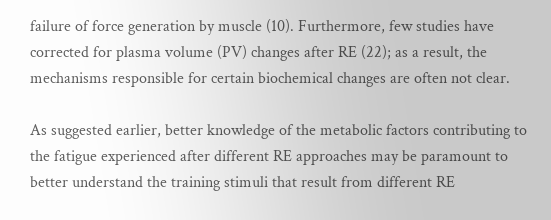failure of force generation by muscle (10). Furthermore, few studies have corrected for plasma volume (PV) changes after RE (22); as a result, the mechanisms responsible for certain biochemical changes are often not clear.

As suggested earlier, better knowledge of the metabolic factors contributing to the fatigue experienced after different RE approaches may be paramount to better understand the training stimuli that result from different RE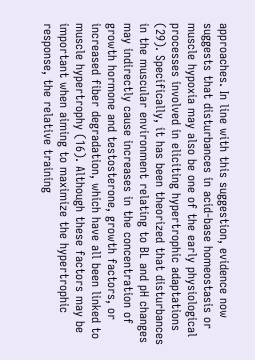approaches. In line with this suggestion, evidence now suggests that disturbances in acid-base homeostasis or muscle hypoxia may also be one of the early physiological processes involved in eliciting hypertrophic adaptations (29). Specifically, it has been theorized that disturbances in the muscular environment relating to BL and pH changes may indirectly cause increases in the concentration of growth hormone and testosterone, growth factors, or increased fiber degradation, which have all been linked to muscle hypertrophy (16). Although these factors may be important when aiming to maximize the hypertrophic response, the relative training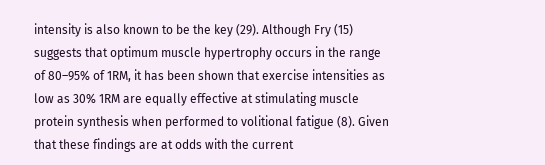intensity is also known to be the key (29). Although Fry (15) suggests that optimum muscle hypertrophy occurs in the range of 80–95% of 1RM, it has been shown that exercise intensities as low as 30% 1RM are equally effective at stimulating muscle protein synthesis when performed to volitional fatigue (8). Given that these findings are at odds with the current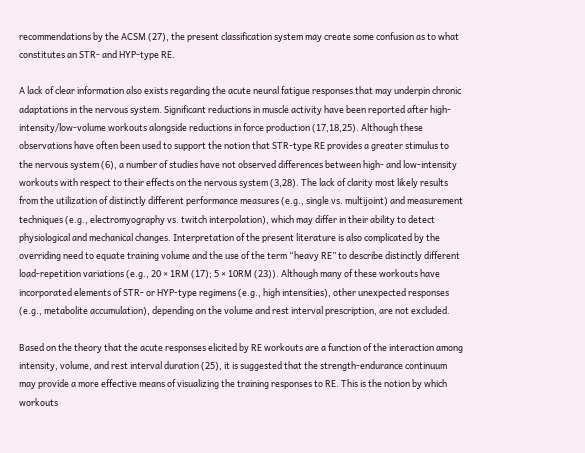recommendations by the ACSM (27), the present classification system may create some confusion as to what constitutes an STR- and HYP-type RE.

A lack of clear information also exists regarding the acute neural fatigue responses that may underpin chronic adaptations in the nervous system. Significant reductions in muscle activity have been reported after high-intensity/low-volume workouts alongside reductions in force production (17,18,25). Although these observations have often been used to support the notion that STR-type RE provides a greater stimulus to the nervous system (6), a number of studies have not observed differences between high- and low-intensity workouts with respect to their effects on the nervous system (3,28). The lack of clarity most likely results from the utilization of distinctly different performance measures (e.g., single vs. multijoint) and measurement techniques (e.g., electromyography vs. twitch interpolation), which may differ in their ability to detect physiological and mechanical changes. Interpretation of the present literature is also complicated by the overriding need to equate training volume and the use of the term “heavy RE” to describe distinctly different load-repetition variations (e.g., 20 × 1RM (17); 5 × 10RM (23)). Although many of these workouts have incorporated elements of STR- or HYP-type regimens (e.g., high intensities), other unexpected responses (e.g., metabolite accumulation), depending on the volume and rest interval prescription, are not excluded.

Based on the theory that the acute responses elicited by RE workouts are a function of the interaction among intensity, volume, and rest interval duration (25), it is suggested that the strength-endurance continuum may provide a more effective means of visualizing the training responses to RE. This is the notion by which workouts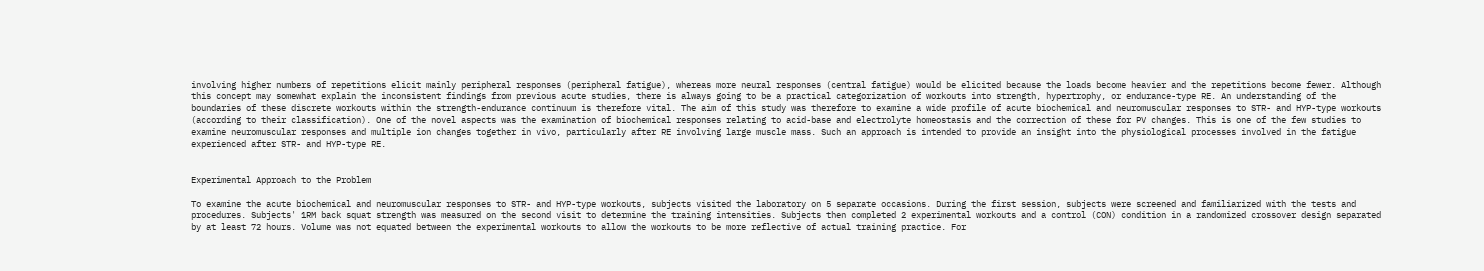involving higher numbers of repetitions elicit mainly peripheral responses (peripheral fatigue), whereas more neural responses (central fatigue) would be elicited because the loads become heavier and the repetitions become fewer. Although this concept may somewhat explain the inconsistent findings from previous acute studies, there is always going to be a practical categorization of workouts into strength, hypertrophy, or endurance-type RE. An understanding of the boundaries of these discrete workouts within the strength-endurance continuum is therefore vital. The aim of this study was therefore to examine a wide profile of acute biochemical and neuromuscular responses to STR- and HYP-type workouts (according to their classification). One of the novel aspects was the examination of biochemical responses relating to acid-base and electrolyte homeostasis and the correction of these for PV changes. This is one of the few studies to examine neuromuscular responses and multiple ion changes together in vivo, particularly after RE involving large muscle mass. Such an approach is intended to provide an insight into the physiological processes involved in the fatigue experienced after STR- and HYP-type RE.


Experimental Approach to the Problem

To examine the acute biochemical and neuromuscular responses to STR- and HYP-type workouts, subjects visited the laboratory on 5 separate occasions. During the first session, subjects were screened and familiarized with the tests and procedures. Subjects' 1RM back squat strength was measured on the second visit to determine the training intensities. Subjects then completed 2 experimental workouts and a control (CON) condition in a randomized crossover design separated by at least 72 hours. Volume was not equated between the experimental workouts to allow the workouts to be more reflective of actual training practice. For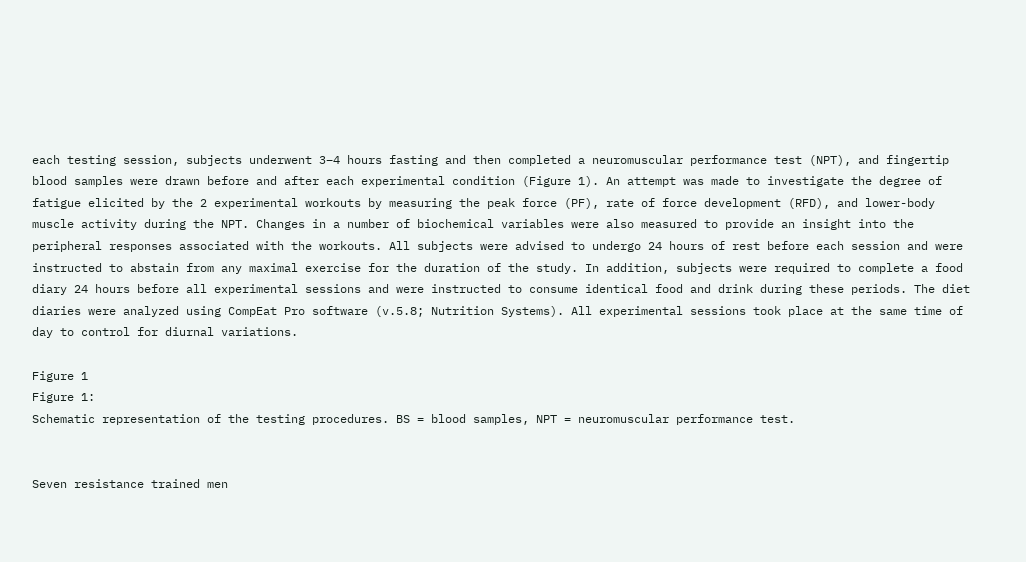each testing session, subjects underwent 3–4 hours fasting and then completed a neuromuscular performance test (NPT), and fingertip blood samples were drawn before and after each experimental condition (Figure 1). An attempt was made to investigate the degree of fatigue elicited by the 2 experimental workouts by measuring the peak force (PF), rate of force development (RFD), and lower-body muscle activity during the NPT. Changes in a number of biochemical variables were also measured to provide an insight into the peripheral responses associated with the workouts. All subjects were advised to undergo 24 hours of rest before each session and were instructed to abstain from any maximal exercise for the duration of the study. In addition, subjects were required to complete a food diary 24 hours before all experimental sessions and were instructed to consume identical food and drink during these periods. The diet diaries were analyzed using CompEat Pro software (v.5.8; Nutrition Systems). All experimental sessions took place at the same time of day to control for diurnal variations.

Figure 1
Figure 1:
Schematic representation of the testing procedures. BS = blood samples, NPT = neuromuscular performance test.


Seven resistance trained men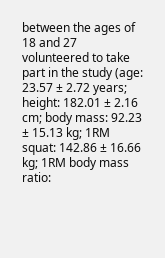between the ages of 18 and 27 volunteered to take part in the study (age: 23.57 ± 2.72 years; height: 182.01 ± 2.16 cm; body mass: 92.23 ± 15.13 kg; 1RM squat: 142.86 ± 16.66 kg; 1RM body mass ratio: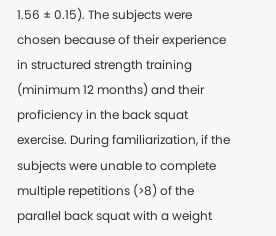1.56 ± 0.15). The subjects were chosen because of their experience in structured strength training (minimum 12 months) and their proficiency in the back squat exercise. During familiarization, if the subjects were unable to complete multiple repetitions (>8) of the parallel back squat with a weight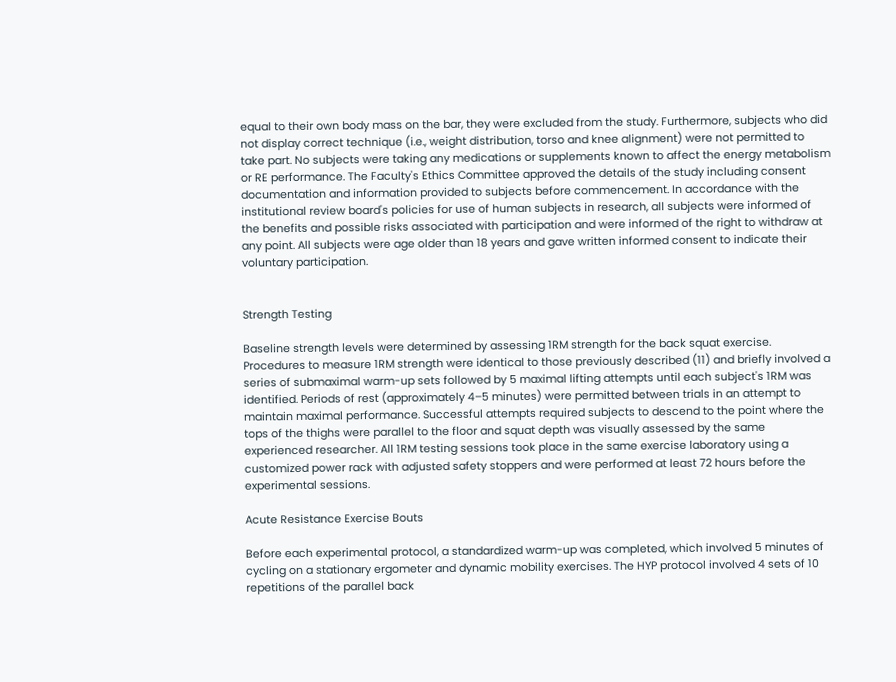equal to their own body mass on the bar, they were excluded from the study. Furthermore, subjects who did not display correct technique (i.e., weight distribution, torso and knee alignment) were not permitted to take part. No subjects were taking any medications or supplements known to affect the energy metabolism or RE performance. The Faculty's Ethics Committee approved the details of the study including consent documentation and information provided to subjects before commencement. In accordance with the institutional review board's policies for use of human subjects in research, all subjects were informed of the benefits and possible risks associated with participation and were informed of the right to withdraw at any point. All subjects were age older than 18 years and gave written informed consent to indicate their voluntary participation.


Strength Testing

Baseline strength levels were determined by assessing 1RM strength for the back squat exercise. Procedures to measure 1RM strength were identical to those previously described (11) and briefly involved a series of submaximal warm-up sets followed by 5 maximal lifting attempts until each subject's 1RM was identified. Periods of rest (approximately 4–5 minutes) were permitted between trials in an attempt to maintain maximal performance. Successful attempts required subjects to descend to the point where the tops of the thighs were parallel to the floor and squat depth was visually assessed by the same experienced researcher. All 1RM testing sessions took place in the same exercise laboratory using a customized power rack with adjusted safety stoppers and were performed at least 72 hours before the experimental sessions.

Acute Resistance Exercise Bouts

Before each experimental protocol, a standardized warm-up was completed, which involved 5 minutes of cycling on a stationary ergometer and dynamic mobility exercises. The HYP protocol involved 4 sets of 10 repetitions of the parallel back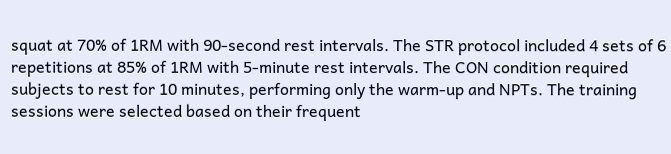squat at 70% of 1RM with 90-second rest intervals. The STR protocol included 4 sets of 6 repetitions at 85% of 1RM with 5-minute rest intervals. The CON condition required subjects to rest for 10 minutes, performing only the warm-up and NPTs. The training sessions were selected based on their frequent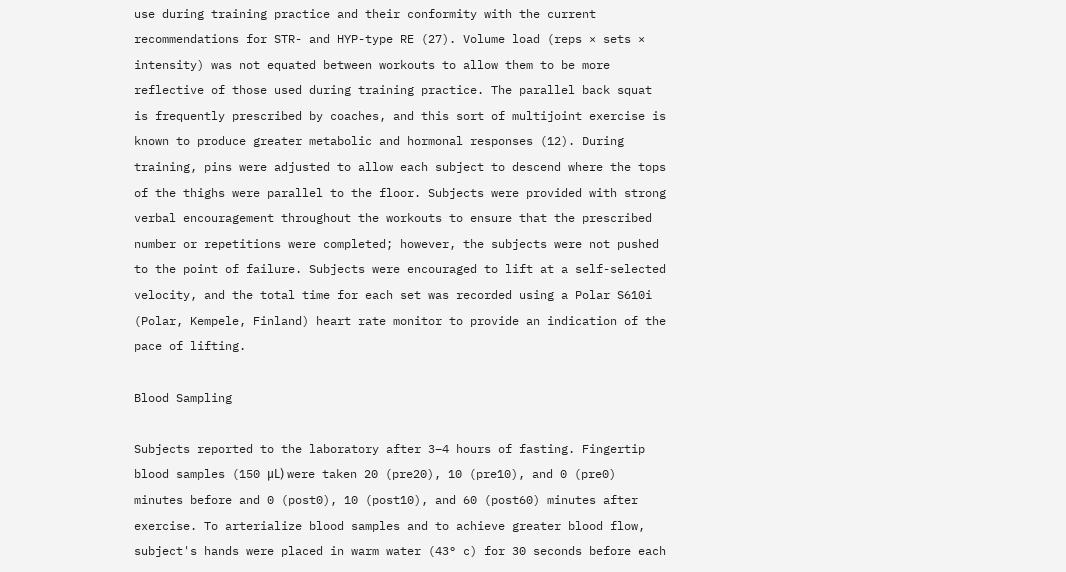use during training practice and their conformity with the current recommendations for STR- and HYP-type RE (27). Volume load (reps × sets × intensity) was not equated between workouts to allow them to be more reflective of those used during training practice. The parallel back squat is frequently prescribed by coaches, and this sort of multijoint exercise is known to produce greater metabolic and hormonal responses (12). During training, pins were adjusted to allow each subject to descend where the tops of the thighs were parallel to the floor. Subjects were provided with strong verbal encouragement throughout the workouts to ensure that the prescribed number or repetitions were completed; however, the subjects were not pushed to the point of failure. Subjects were encouraged to lift at a self-selected velocity, and the total time for each set was recorded using a Polar S610i (Polar, Kempele, Finland) heart rate monitor to provide an indication of the pace of lifting.

Blood Sampling

Subjects reported to the laboratory after 3–4 hours of fasting. Fingertip blood samples (150 μL) were taken 20 (pre20), 10 (pre10), and 0 (pre0) minutes before and 0 (post0), 10 (post10), and 60 (post60) minutes after exercise. To arterialize blood samples and to achieve greater blood flow, subject's hands were placed in warm water (43° c) for 30 seconds before each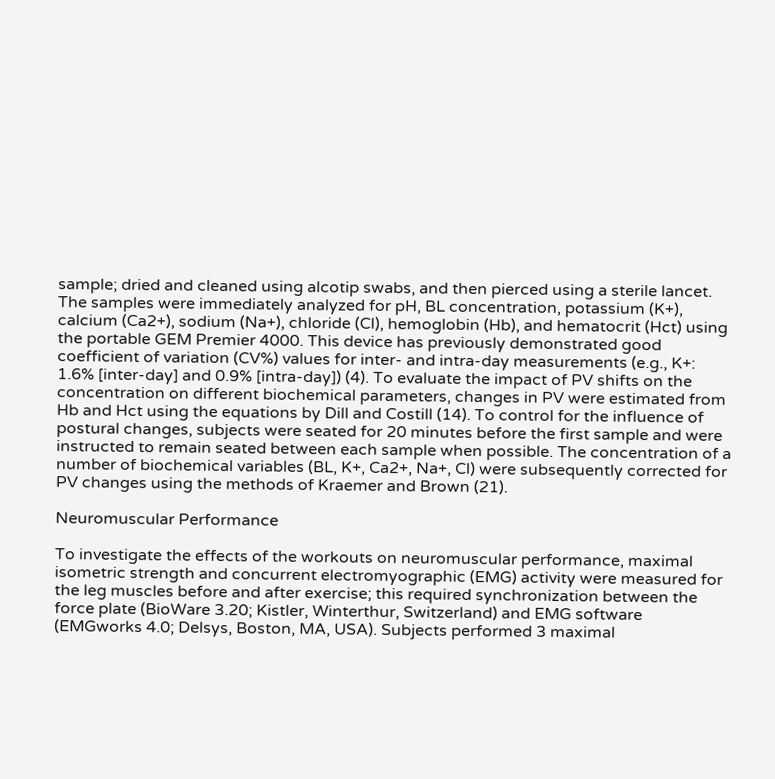sample; dried and cleaned using alcotip swabs, and then pierced using a sterile lancet. The samples were immediately analyzed for pH, BL concentration, potassium (K+), calcium (Ca2+), sodium (Na+), chloride (Cl), hemoglobin (Hb), and hematocrit (Hct) using the portable GEM Premier 4000. This device has previously demonstrated good coefficient of variation (CV%) values for inter- and intra-day measurements (e.g., K+: 1.6% [inter-day] and 0.9% [intra-day]) (4). To evaluate the impact of PV shifts on the concentration on different biochemical parameters, changes in PV were estimated from Hb and Hct using the equations by Dill and Costill (14). To control for the influence of postural changes, subjects were seated for 20 minutes before the first sample and were instructed to remain seated between each sample when possible. The concentration of a number of biochemical variables (BL, K+, Ca2+, Na+, Cl) were subsequently corrected for PV changes using the methods of Kraemer and Brown (21).

Neuromuscular Performance

To investigate the effects of the workouts on neuromuscular performance, maximal isometric strength and concurrent electromyographic (EMG) activity were measured for the leg muscles before and after exercise; this required synchronization between the force plate (BioWare 3.20; Kistler, Winterthur, Switzerland) and EMG software (EMGworks 4.0; Delsys, Boston, MA, USA). Subjects performed 3 maximal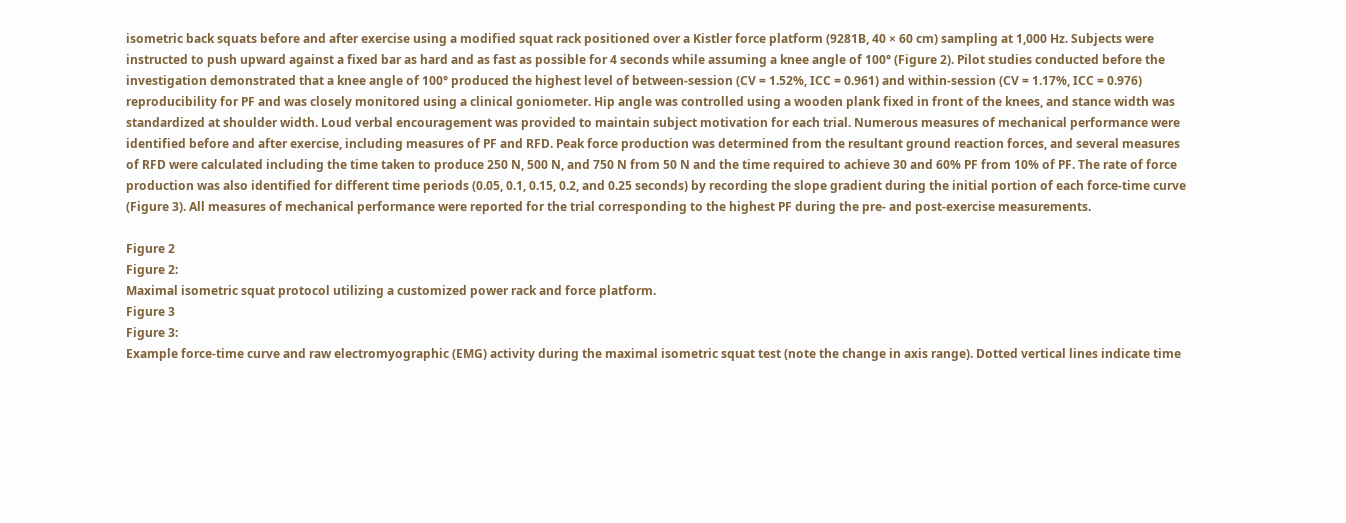isometric back squats before and after exercise using a modified squat rack positioned over a Kistler force platform (9281B, 40 × 60 cm) sampling at 1,000 Hz. Subjects were instructed to push upward against a fixed bar as hard and as fast as possible for 4 seconds while assuming a knee angle of 100° (Figure 2). Pilot studies conducted before the investigation demonstrated that a knee angle of 100° produced the highest level of between-session (CV = 1.52%, ICC = 0.961) and within-session (CV = 1.17%, ICC = 0.976) reproducibility for PF and was closely monitored using a clinical goniometer. Hip angle was controlled using a wooden plank fixed in front of the knees, and stance width was standardized at shoulder width. Loud verbal encouragement was provided to maintain subject motivation for each trial. Numerous measures of mechanical performance were identified before and after exercise, including measures of PF and RFD. Peak force production was determined from the resultant ground reaction forces, and several measures of RFD were calculated including the time taken to produce 250 N, 500 N, and 750 N from 50 N and the time required to achieve 30 and 60% PF from 10% of PF. The rate of force production was also identified for different time periods (0.05, 0.1, 0.15, 0.2, and 0.25 seconds) by recording the slope gradient during the initial portion of each force-time curve (Figure 3). All measures of mechanical performance were reported for the trial corresponding to the highest PF during the pre- and post-exercise measurements.

Figure 2
Figure 2:
Maximal isometric squat protocol utilizing a customized power rack and force platform.
Figure 3
Figure 3:
Example force-time curve and raw electromyographic (EMG) activity during the maximal isometric squat test (note the change in axis range). Dotted vertical lines indicate time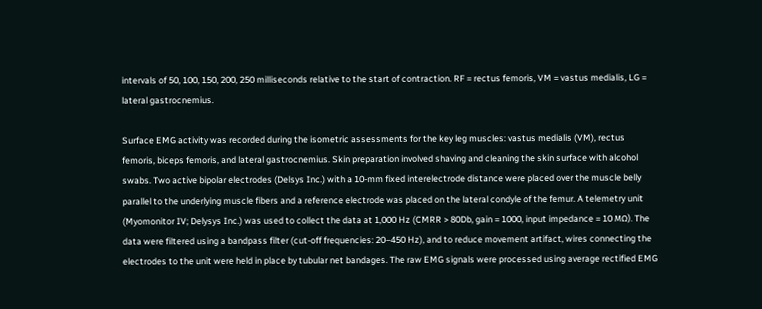intervals of 50, 100, 150, 200, 250 milliseconds relative to the start of contraction. RF = rectus femoris, VM = vastus medialis, LG = lateral gastrocnemius.

Surface EMG activity was recorded during the isometric assessments for the key leg muscles: vastus medialis (VM), rectus femoris, biceps femoris, and lateral gastrocnemius. Skin preparation involved shaving and cleaning the skin surface with alcohol swabs. Two active bipolar electrodes (Delsys Inc.) with a 10-mm fixed interelectrode distance were placed over the muscle belly parallel to the underlying muscle fibers and a reference electrode was placed on the lateral condyle of the femur. A telemetry unit (Myomonitor IV; Delysys Inc.) was used to collect the data at 1,000 Hz (CMRR > 80Db, gain = 1000, input impedance = 10 MΩ). The data were filtered using a bandpass filter (cut-off frequencies: 20–450 Hz), and to reduce movement artifact, wires connecting the electrodes to the unit were held in place by tubular net bandages. The raw EMG signals were processed using average rectified EMG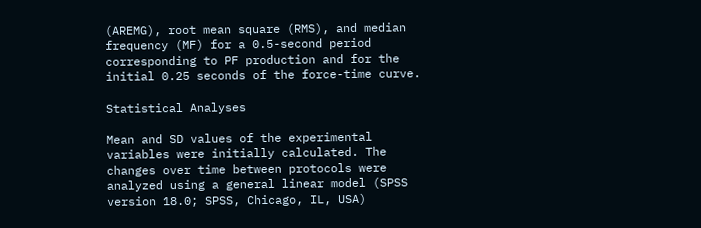(AREMG), root mean square (RMS), and median frequency (MF) for a 0.5-second period corresponding to PF production and for the initial 0.25 seconds of the force-time curve.

Statistical Analyses

Mean and SD values of the experimental variables were initially calculated. The changes over time between protocols were analyzed using a general linear model (SPSS version 18.0; SPSS, Chicago, IL, USA)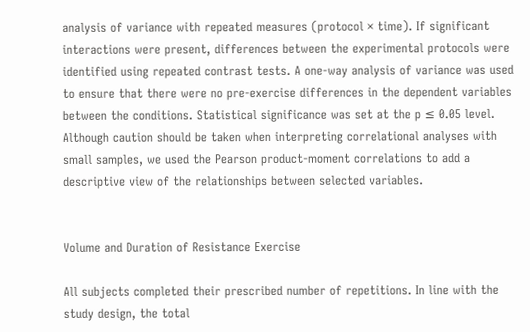analysis of variance with repeated measures (protocol × time). If significant interactions were present, differences between the experimental protocols were identified using repeated contrast tests. A one-way analysis of variance was used to ensure that there were no pre-exercise differences in the dependent variables between the conditions. Statistical significance was set at the p ≤ 0.05 level. Although caution should be taken when interpreting correlational analyses with small samples, we used the Pearson product-moment correlations to add a descriptive view of the relationships between selected variables.


Volume and Duration of Resistance Exercise

All subjects completed their prescribed number of repetitions. In line with the study design, the total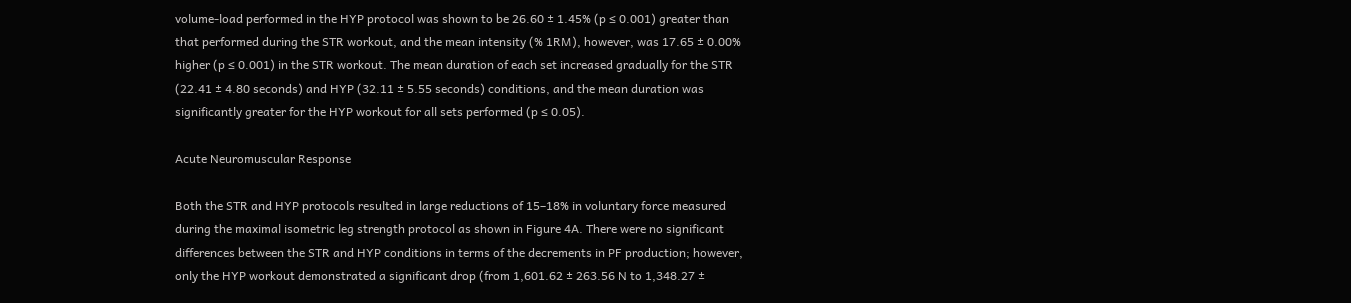volume-load performed in the HYP protocol was shown to be 26.60 ± 1.45% (p ≤ 0.001) greater than that performed during the STR workout, and the mean intensity (% 1RM), however, was 17.65 ± 0.00% higher (p ≤ 0.001) in the STR workout. The mean duration of each set increased gradually for the STR (22.41 ± 4.80 seconds) and HYP (32.11 ± 5.55 seconds) conditions, and the mean duration was significantly greater for the HYP workout for all sets performed (p ≤ 0.05).

Acute Neuromuscular Response

Both the STR and HYP protocols resulted in large reductions of 15–18% in voluntary force measured during the maximal isometric leg strength protocol as shown in Figure 4A. There were no significant differences between the STR and HYP conditions in terms of the decrements in PF production; however, only the HYP workout demonstrated a significant drop (from 1,601.62 ± 263.56 N to 1,348.27 ±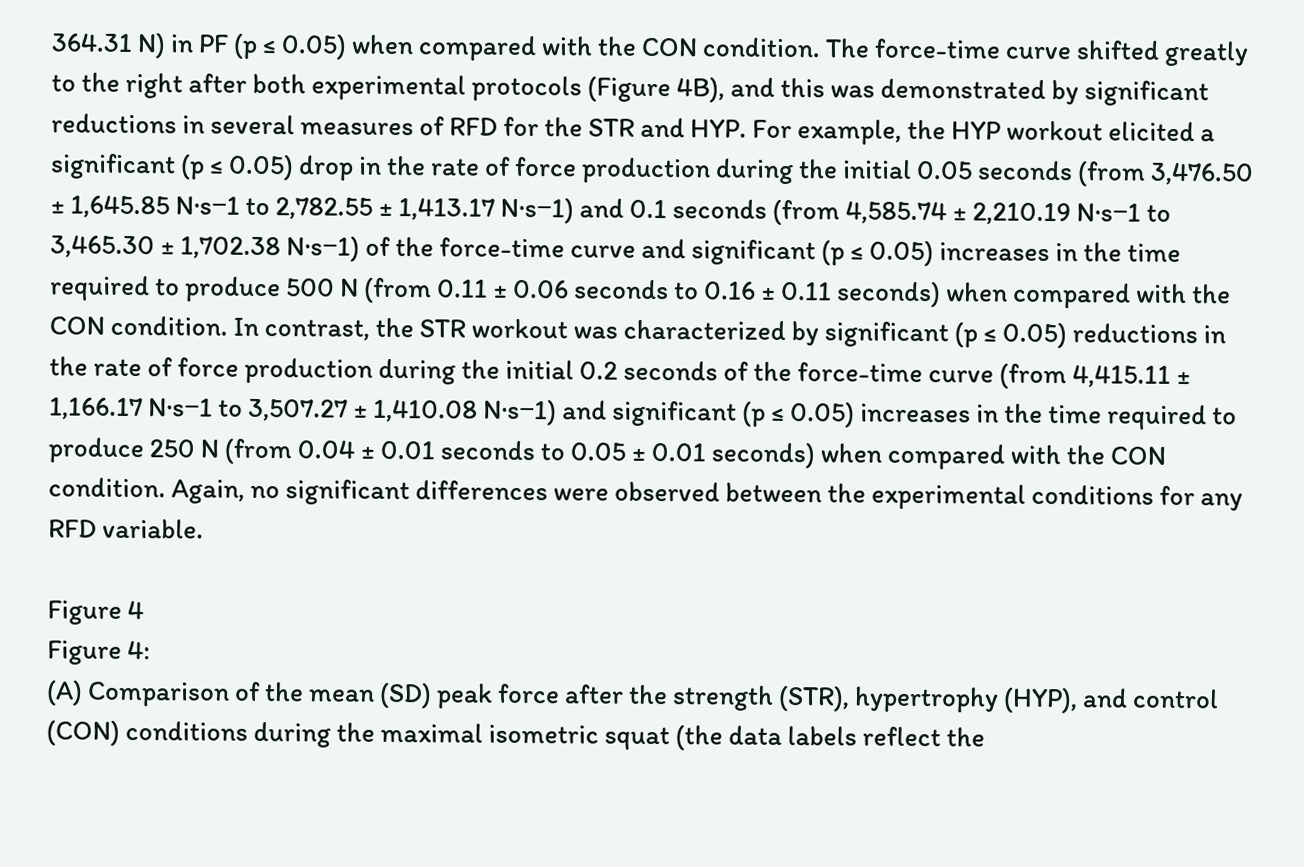364.31 N) in PF (p ≤ 0.05) when compared with the CON condition. The force-time curve shifted greatly to the right after both experimental protocols (Figure 4B), and this was demonstrated by significant reductions in several measures of RFD for the STR and HYP. For example, the HYP workout elicited a significant (p ≤ 0.05) drop in the rate of force production during the initial 0.05 seconds (from 3,476.50 ± 1,645.85 N·s−1 to 2,782.55 ± 1,413.17 N·s−1) and 0.1 seconds (from 4,585.74 ± 2,210.19 N·s−1 to 3,465.30 ± 1,702.38 N·s−1) of the force-time curve and significant (p ≤ 0.05) increases in the time required to produce 500 N (from 0.11 ± 0.06 seconds to 0.16 ± 0.11 seconds) when compared with the CON condition. In contrast, the STR workout was characterized by significant (p ≤ 0.05) reductions in the rate of force production during the initial 0.2 seconds of the force-time curve (from 4,415.11 ± 1,166.17 N·s−1 to 3,507.27 ± 1,410.08 N·s−1) and significant (p ≤ 0.05) increases in the time required to produce 250 N (from 0.04 ± 0.01 seconds to 0.05 ± 0.01 seconds) when compared with the CON condition. Again, no significant differences were observed between the experimental conditions for any RFD variable.

Figure 4
Figure 4:
(A) Comparison of the mean (SD) peak force after the strength (STR), hypertrophy (HYP), and control (CON) conditions during the maximal isometric squat (the data labels reflect the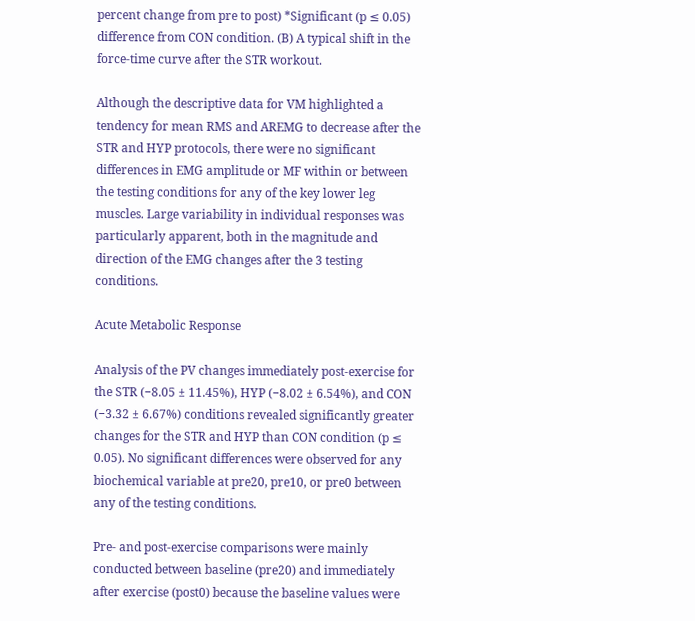percent change from pre to post) *Significant (p ≤ 0.05) difference from CON condition. (B) A typical shift in the force-time curve after the STR workout.

Although the descriptive data for VM highlighted a tendency for mean RMS and AREMG to decrease after the STR and HYP protocols, there were no significant differences in EMG amplitude or MF within or between the testing conditions for any of the key lower leg muscles. Large variability in individual responses was particularly apparent, both in the magnitude and direction of the EMG changes after the 3 testing conditions.

Acute Metabolic Response

Analysis of the PV changes immediately post-exercise for the STR (−8.05 ± 11.45%), HYP (−8.02 ± 6.54%), and CON (−3.32 ± 6.67%) conditions revealed significantly greater changes for the STR and HYP than CON condition (p ≤ 0.05). No significant differences were observed for any biochemical variable at pre20, pre10, or pre0 between any of the testing conditions.

Pre- and post-exercise comparisons were mainly conducted between baseline (pre20) and immediately after exercise (post0) because the baseline values were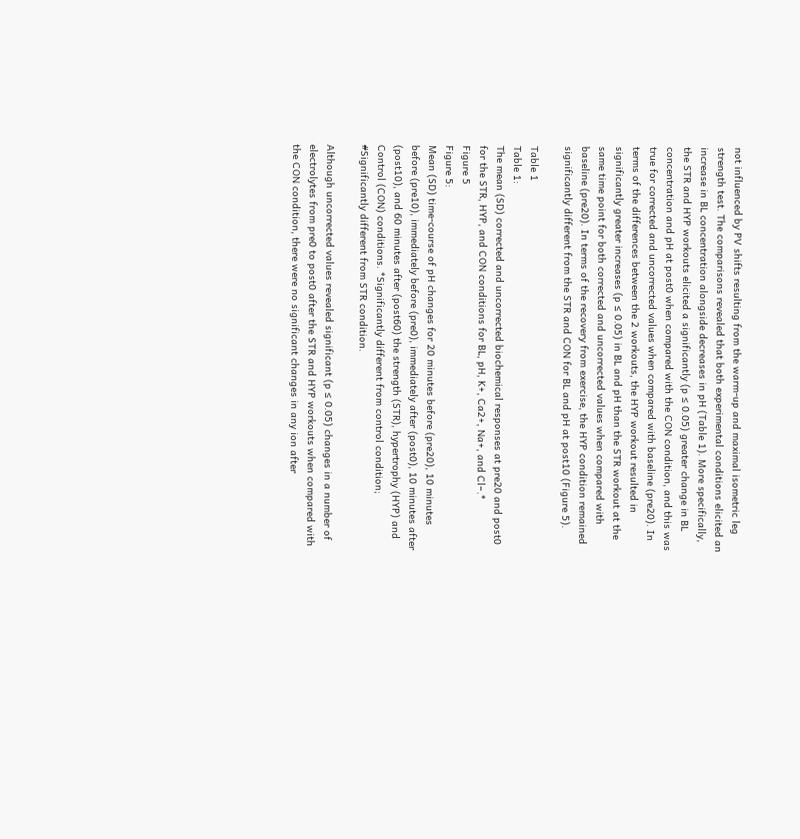not influenced by PV shifts resulting from the warm-up and maximal isometric leg strength test. The comparisons revealed that both experimental conditions elicited an increase in BL concentration alongside decreases in pH (Table 1). More specifically, the STR and HYP workouts elicited a significantly (p ≤ 0.05) greater change in BL concentration and pH at post0 when compared with the CON condition, and this was true for corrected and uncorrected values when compared with baseline (pre20). In terms of the differences between the 2 workouts, the HYP workout resulted in significantly greater increases (p ≤ 0.05) in BL and pH than the STR workout at the same time point for both corrected and uncorrected values when compared with baseline (pre20). In terms of the recovery from exercise, the HYP condition remained significantly different from the STR and CON for BL and pH at post10 (Figure 5).

Table 1
Table 1:
The mean (SD) corrected and uncorrected biochemical responses at pre20 and post0 for the STR, HYP, and CON conditions for BL, pH, K+, Ca2+, Na+, and Cl−.*
Figure 5
Figure 5:
Mean (SD) time-course of pH changes for 20 minutes before (pre20), 10 minutes before (pre10), immediately before (pre0), immediately after (post0), 10 minutes after (post10), and 60 minutes after (post60) the strength (STR), hypertrophy (HYP) and Control (CON) conditions. *Significantly different from control condition; #Significantly different from STR condition.

Although uncorrected values revealed significant (p ≤ 0.05) changes in a number of electrolytes from pre0 to post0 after the STR and HYP workouts when compared with the CON condition, there were no significant changes in any ion after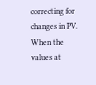correcting for changes in PV. When the values at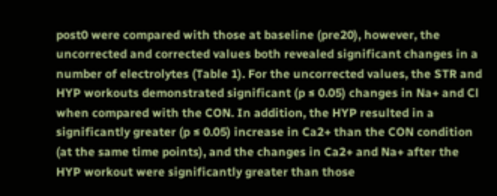post0 were compared with those at baseline (pre20), however, the uncorrected and corrected values both revealed significant changes in a number of electrolytes (Table 1). For the uncorrected values, the STR and HYP workouts demonstrated significant (p ≤ 0.05) changes in Na+ and Cl when compared with the CON. In addition, the HYP resulted in a significantly greater (p ≤ 0.05) increase in Ca2+ than the CON condition (at the same time points), and the changes in Ca2+ and Na+ after the HYP workout were significantly greater than those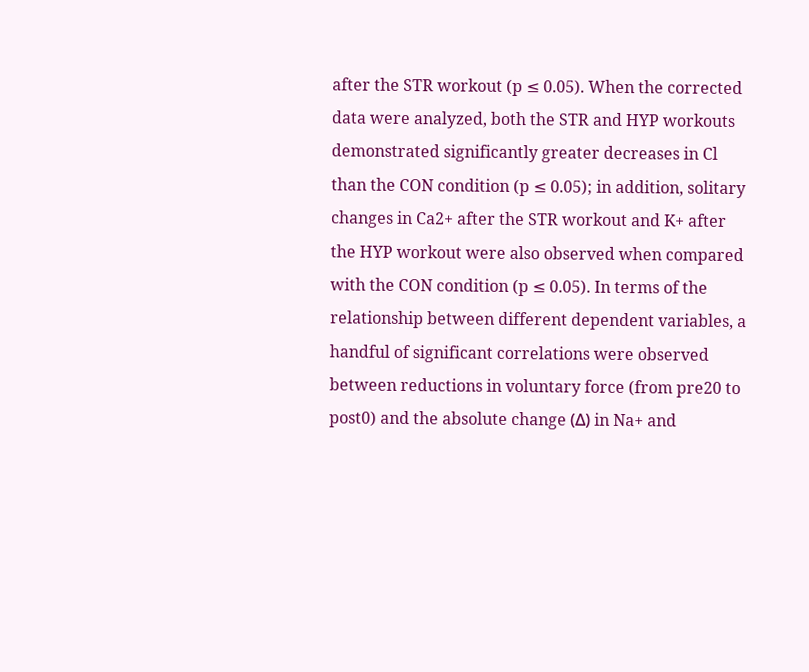after the STR workout (p ≤ 0.05). When the corrected data were analyzed, both the STR and HYP workouts demonstrated significantly greater decreases in Cl than the CON condition (p ≤ 0.05); in addition, solitary changes in Ca2+ after the STR workout and K+ after the HYP workout were also observed when compared with the CON condition (p ≤ 0.05). In terms of the relationship between different dependent variables, a handful of significant correlations were observed between reductions in voluntary force (from pre20 to post0) and the absolute change (Δ) in Na+ and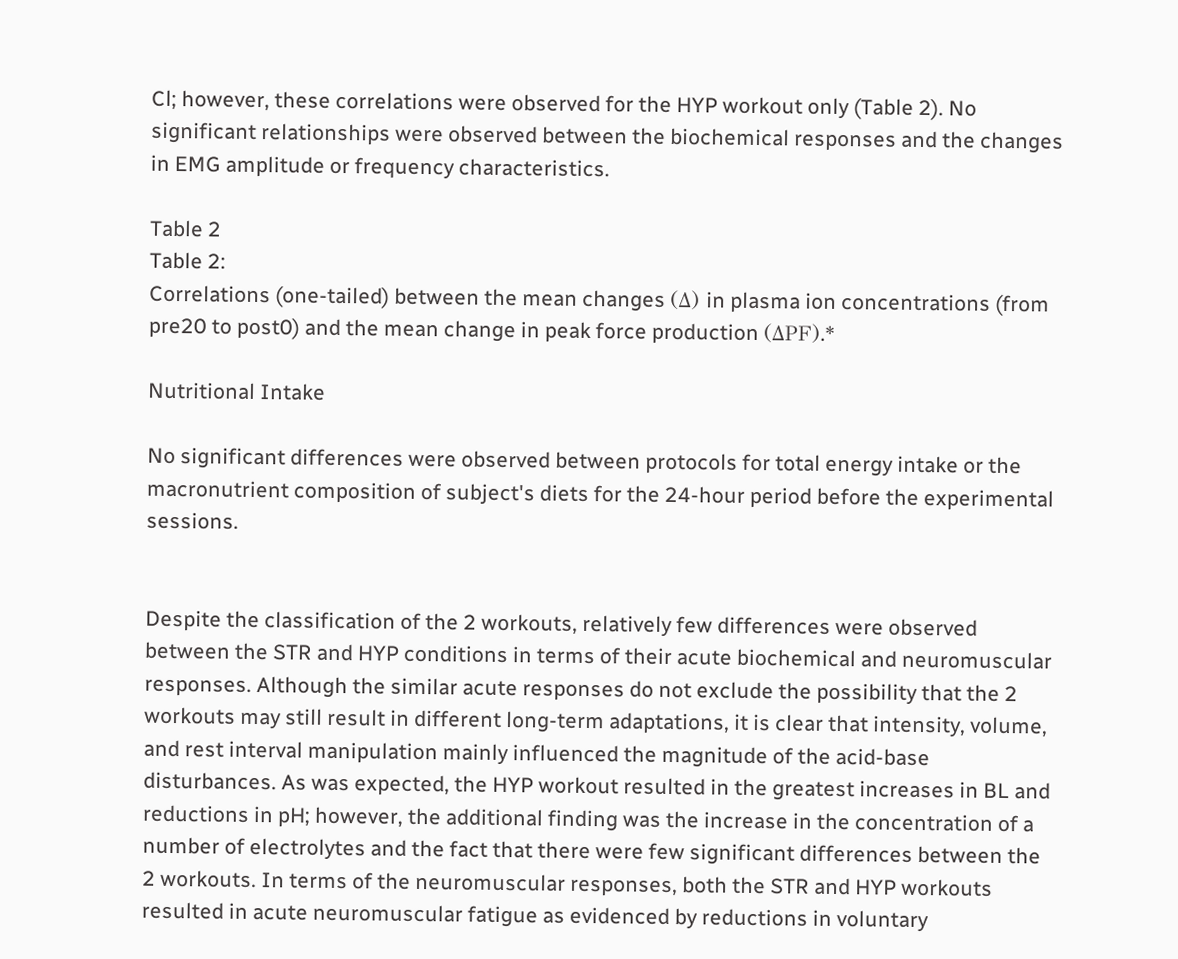Cl; however, these correlations were observed for the HYP workout only (Table 2). No significant relationships were observed between the biochemical responses and the changes in EMG amplitude or frequency characteristics.

Table 2
Table 2:
Correlations (one-tailed) between the mean changes (Δ) in plasma ion concentrations (from pre20 to post0) and the mean change in peak force production (ΔPF).*

Nutritional Intake

No significant differences were observed between protocols for total energy intake or the macronutrient composition of subject's diets for the 24-hour period before the experimental sessions.


Despite the classification of the 2 workouts, relatively few differences were observed between the STR and HYP conditions in terms of their acute biochemical and neuromuscular responses. Although the similar acute responses do not exclude the possibility that the 2 workouts may still result in different long-term adaptations, it is clear that intensity, volume, and rest interval manipulation mainly influenced the magnitude of the acid-base disturbances. As was expected, the HYP workout resulted in the greatest increases in BL and reductions in pH; however, the additional finding was the increase in the concentration of a number of electrolytes and the fact that there were few significant differences between the 2 workouts. In terms of the neuromuscular responses, both the STR and HYP workouts resulted in acute neuromuscular fatigue as evidenced by reductions in voluntary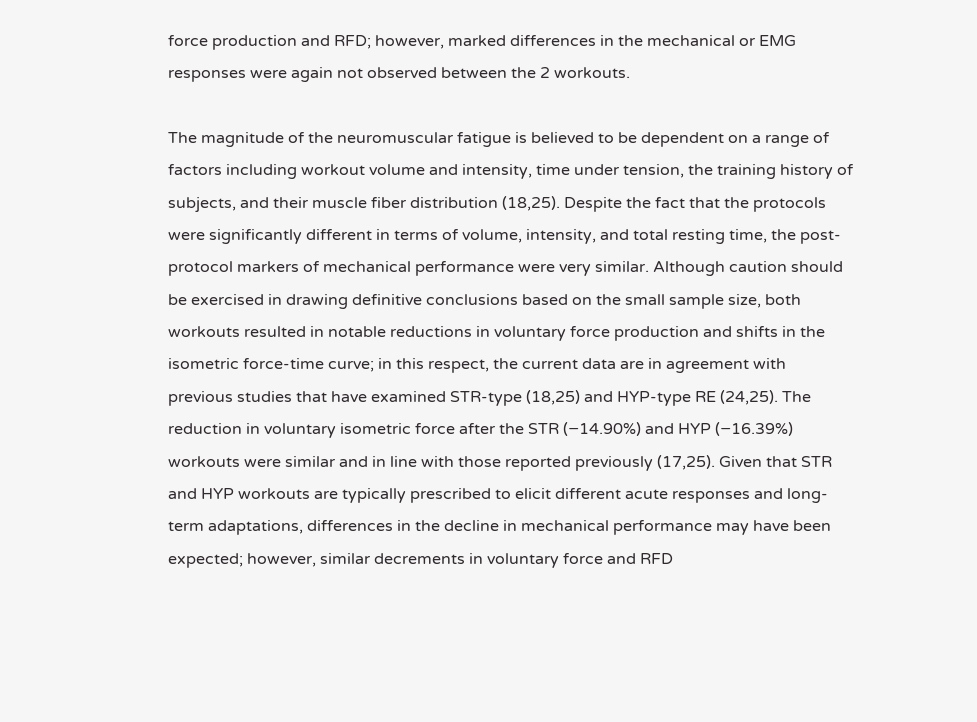force production and RFD; however, marked differences in the mechanical or EMG responses were again not observed between the 2 workouts.

The magnitude of the neuromuscular fatigue is believed to be dependent on a range of factors including workout volume and intensity, time under tension, the training history of subjects, and their muscle fiber distribution (18,25). Despite the fact that the protocols were significantly different in terms of volume, intensity, and total resting time, the post-protocol markers of mechanical performance were very similar. Although caution should be exercised in drawing definitive conclusions based on the small sample size, both workouts resulted in notable reductions in voluntary force production and shifts in the isometric force-time curve; in this respect, the current data are in agreement with previous studies that have examined STR-type (18,25) and HYP-type RE (24,25). The reduction in voluntary isometric force after the STR (−14.90%) and HYP (−16.39%) workouts were similar and in line with those reported previously (17,25). Given that STR and HYP workouts are typically prescribed to elicit different acute responses and long-term adaptations, differences in the decline in mechanical performance may have been expected; however, similar decrements in voluntary force and RFD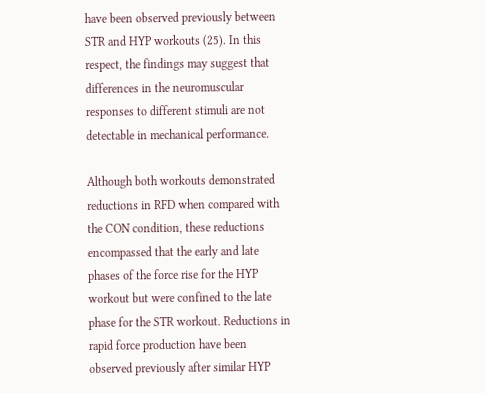have been observed previously between STR and HYP workouts (25). In this respect, the findings may suggest that differences in the neuromuscular responses to different stimuli are not detectable in mechanical performance.

Although both workouts demonstrated reductions in RFD when compared with the CON condition, these reductions encompassed that the early and late phases of the force rise for the HYP workout but were confined to the late phase for the STR workout. Reductions in rapid force production have been observed previously after similar HYP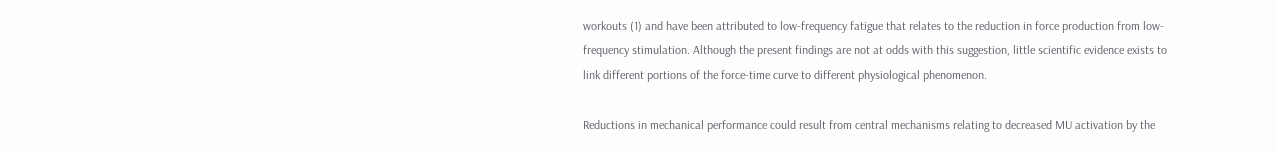workouts (1) and have been attributed to low-frequency fatigue that relates to the reduction in force production from low-frequency stimulation. Although the present findings are not at odds with this suggestion, little scientific evidence exists to link different portions of the force-time curve to different physiological phenomenon.

Reductions in mechanical performance could result from central mechanisms relating to decreased MU activation by the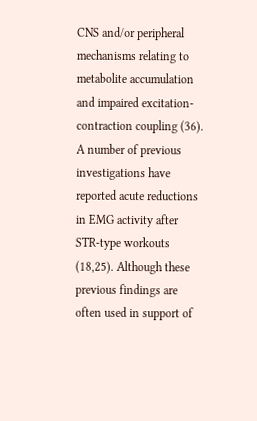CNS and/or peripheral mechanisms relating to metabolite accumulation and impaired excitation-contraction coupling (36). A number of previous investigations have reported acute reductions in EMG activity after STR-type workouts (18,25). Although these previous findings are often used in support of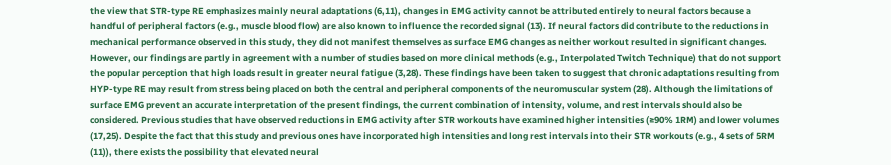the view that STR-type RE emphasizes mainly neural adaptations (6,11), changes in EMG activity cannot be attributed entirely to neural factors because a handful of peripheral factors (e.g., muscle blood flow) are also known to influence the recorded signal (13). If neural factors did contribute to the reductions in mechanical performance observed in this study, they did not manifest themselves as surface EMG changes as neither workout resulted in significant changes. However, our findings are partly in agreement with a number of studies based on more clinical methods (e.g., Interpolated Twitch Technique) that do not support the popular perception that high loads result in greater neural fatigue (3,28). These findings have been taken to suggest that chronic adaptations resulting from HYP-type RE may result from stress being placed on both the central and peripheral components of the neuromuscular system (28). Although the limitations of surface EMG prevent an accurate interpretation of the present findings, the current combination of intensity, volume, and rest intervals should also be considered. Previous studies that have observed reductions in EMG activity after STR workouts have examined higher intensities (≥90% 1RM) and lower volumes (17,25). Despite the fact that this study and previous ones have incorporated high intensities and long rest intervals into their STR workouts (e.g., 4 sets of 5RM (11)), there exists the possibility that elevated neural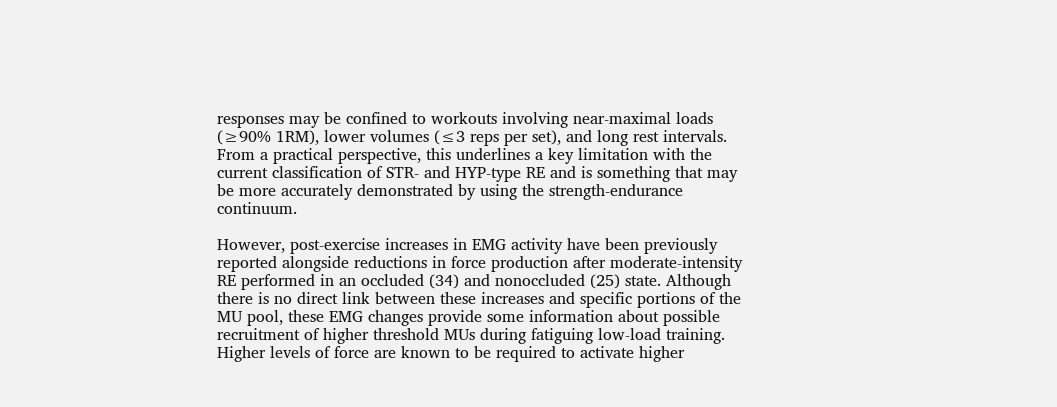responses may be confined to workouts involving near-maximal loads (≥90% 1RM), lower volumes (≤3 reps per set), and long rest intervals. From a practical perspective, this underlines a key limitation with the current classification of STR- and HYP-type RE and is something that may be more accurately demonstrated by using the strength-endurance continuum.

However, post-exercise increases in EMG activity have been previously reported alongside reductions in force production after moderate-intensity RE performed in an occluded (34) and nonoccluded (25) state. Although there is no direct link between these increases and specific portions of the MU pool, these EMG changes provide some information about possible recruitment of higher threshold MUs during fatiguing low-load training. Higher levels of force are known to be required to activate higher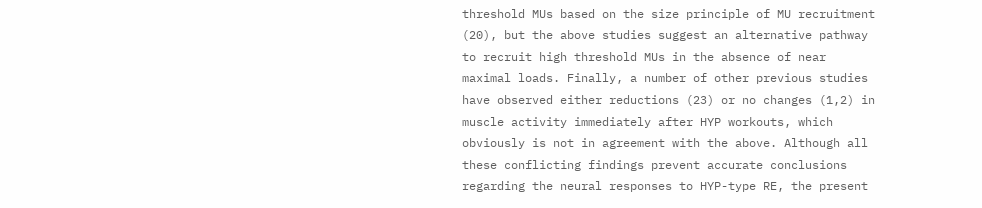threshold MUs based on the size principle of MU recruitment (20), but the above studies suggest an alternative pathway to recruit high threshold MUs in the absence of near maximal loads. Finally, a number of other previous studies have observed either reductions (23) or no changes (1,2) in muscle activity immediately after HYP workouts, which obviously is not in agreement with the above. Although all these conflicting findings prevent accurate conclusions regarding the neural responses to HYP-type RE, the present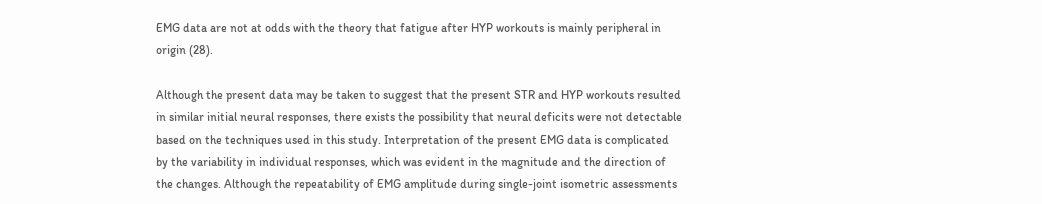EMG data are not at odds with the theory that fatigue after HYP workouts is mainly peripheral in origin (28).

Although the present data may be taken to suggest that the present STR and HYP workouts resulted in similar initial neural responses, there exists the possibility that neural deficits were not detectable based on the techniques used in this study. Interpretation of the present EMG data is complicated by the variability in individual responses, which was evident in the magnitude and the direction of the changes. Although the repeatability of EMG amplitude during single-joint isometric assessments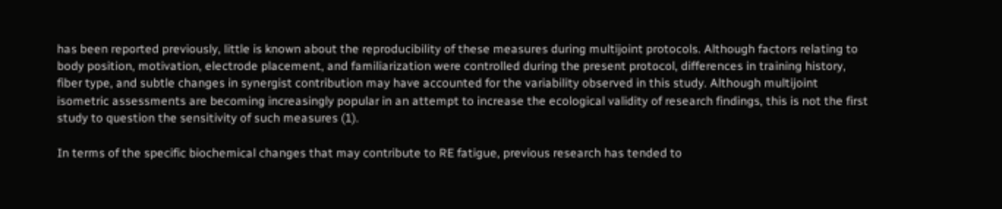has been reported previously, little is known about the reproducibility of these measures during multijoint protocols. Although factors relating to body position, motivation, electrode placement, and familiarization were controlled during the present protocol, differences in training history, fiber type, and subtle changes in synergist contribution may have accounted for the variability observed in this study. Although multijoint isometric assessments are becoming increasingly popular in an attempt to increase the ecological validity of research findings, this is not the first study to question the sensitivity of such measures (1).

In terms of the specific biochemical changes that may contribute to RE fatigue, previous research has tended to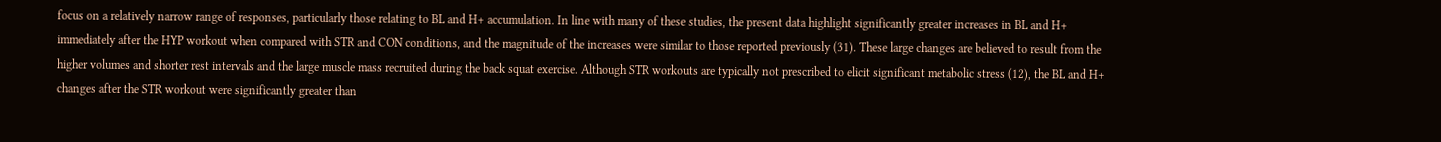focus on a relatively narrow range of responses, particularly those relating to BL and H+ accumulation. In line with many of these studies, the present data highlight significantly greater increases in BL and H+ immediately after the HYP workout when compared with STR and CON conditions, and the magnitude of the increases were similar to those reported previously (31). These large changes are believed to result from the higher volumes and shorter rest intervals and the large muscle mass recruited during the back squat exercise. Although STR workouts are typically not prescribed to elicit significant metabolic stress (12), the BL and H+ changes after the STR workout were significantly greater than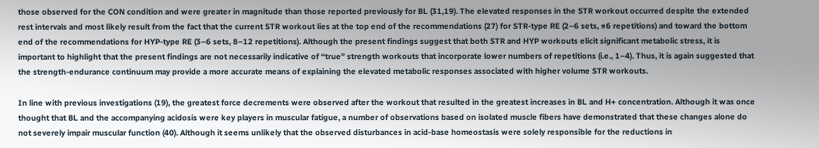those observed for the CON condition and were greater in magnitude than those reported previously for BL (31,19). The elevated responses in the STR workout occurred despite the extended rest intervals and most likely result from the fact that the current STR workout lies at the top end of the recommendations (27) for STR-type RE (2–6 sets, ≤6 repetitions) and toward the bottom end of the recommendations for HYP-type RE (3–6 sets, 8–12 repetitions). Although the present findings suggest that both STR and HYP workouts elicit significant metabolic stress, it is important to highlight that the present findings are not necessarily indicative of “true” strength workouts that incorporate lower numbers of repetitions (i.e., 1–4). Thus, it is again suggested that the strength-endurance continuum may provide a more accurate means of explaining the elevated metabolic responses associated with higher volume STR workouts.

In line with previous investigations (19), the greatest force decrements were observed after the workout that resulted in the greatest increases in BL and H+ concentration. Although it was once thought that BL and the accompanying acidosis were key players in muscular fatigue, a number of observations based on isolated muscle fibers have demonstrated that these changes alone do not severely impair muscular function (40). Although it seems unlikely that the observed disturbances in acid-base homeostasis were solely responsible for the reductions in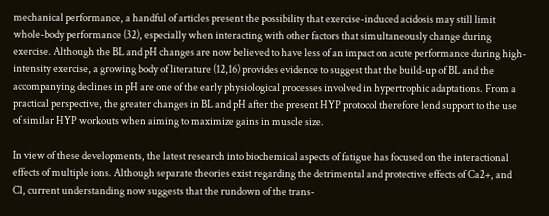mechanical performance, a handful of articles present the possibility that exercise-induced acidosis may still limit whole-body performance (32), especially when interacting with other factors that simultaneously change during exercise. Although the BL and pH changes are now believed to have less of an impact on acute performance during high-intensity exercise, a growing body of literature (12,16) provides evidence to suggest that the build-up of BL and the accompanying declines in pH are one of the early physiological processes involved in hypertrophic adaptations. From a practical perspective, the greater changes in BL and pH after the present HYP protocol therefore lend support to the use of similar HYP workouts when aiming to maximize gains in muscle size.

In view of these developments, the latest research into biochemical aspects of fatigue has focused on the interactional effects of multiple ions. Although separate theories exist regarding the detrimental and protective effects of Ca2+, and Cl, current understanding now suggests that the rundown of the trans-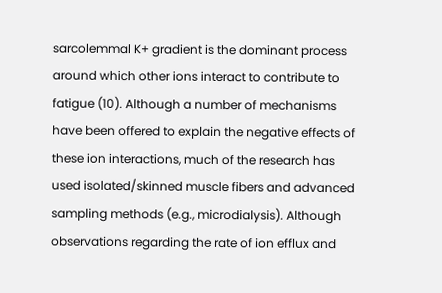sarcolemmal K+ gradient is the dominant process around which other ions interact to contribute to fatigue (10). Although a number of mechanisms have been offered to explain the negative effects of these ion interactions, much of the research has used isolated/skinned muscle fibers and advanced sampling methods (e.g., microdialysis). Although observations regarding the rate of ion efflux and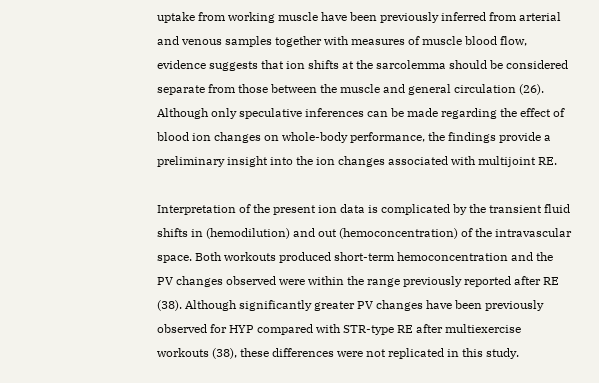uptake from working muscle have been previously inferred from arterial and venous samples together with measures of muscle blood flow, evidence suggests that ion shifts at the sarcolemma should be considered separate from those between the muscle and general circulation (26). Although only speculative inferences can be made regarding the effect of blood ion changes on whole-body performance, the findings provide a preliminary insight into the ion changes associated with multijoint RE.

Interpretation of the present ion data is complicated by the transient fluid shifts in (hemodilution) and out (hemoconcentration) of the intravascular space. Both workouts produced short-term hemoconcentration and the PV changes observed were within the range previously reported after RE (38). Although significantly greater PV changes have been previously observed for HYP compared with STR-type RE after multiexercise workouts (38), these differences were not replicated in this study.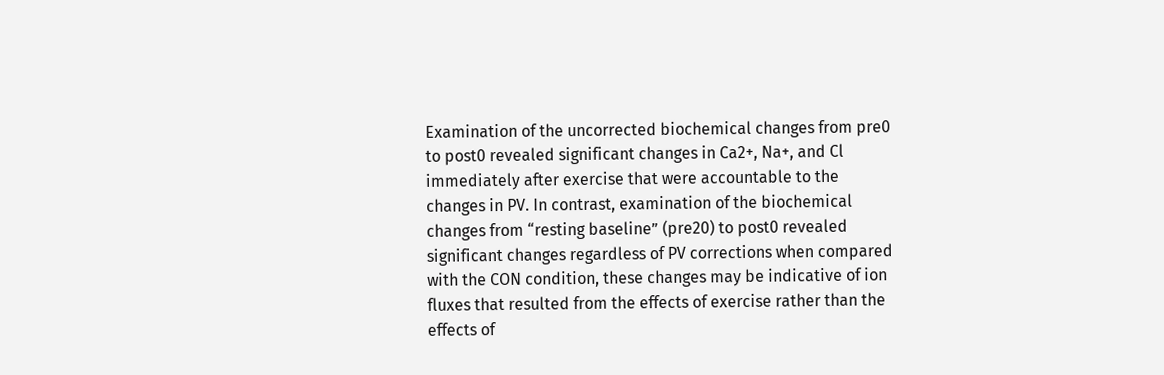Examination of the uncorrected biochemical changes from pre0 to post0 revealed significant changes in Ca2+, Na+, and Cl immediately after exercise that were accountable to the changes in PV. In contrast, examination of the biochemical changes from “resting baseline” (pre20) to post0 revealed significant changes regardless of PV corrections when compared with the CON condition, these changes may be indicative of ion fluxes that resulted from the effects of exercise rather than the effects of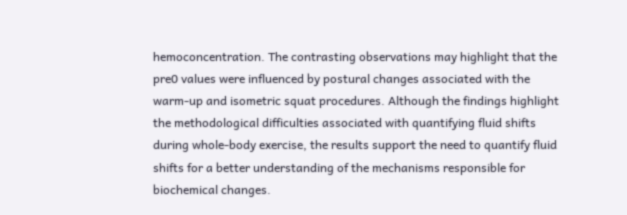hemoconcentration. The contrasting observations may highlight that the pre0 values were influenced by postural changes associated with the warm-up and isometric squat procedures. Although the findings highlight the methodological difficulties associated with quantifying fluid shifts during whole-body exercise, the results support the need to quantify fluid shifts for a better understanding of the mechanisms responsible for biochemical changes.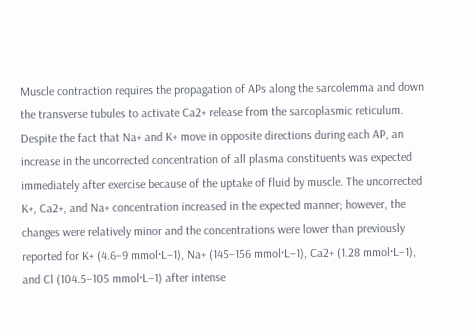Muscle contraction requires the propagation of APs along the sarcolemma and down the transverse tubules to activate Ca2+ release from the sarcoplasmic reticulum. Despite the fact that Na+ and K+ move in opposite directions during each AP, an increase in the uncorrected concentration of all plasma constituents was expected immediately after exercise because of the uptake of fluid by muscle. The uncorrected K+, Ca2+, and Na+ concentration increased in the expected manner; however, the changes were relatively minor and the concentrations were lower than previously reported for K+ (4.6–9 mmol·L−1), Na+ (145–156 mmol·L−1), Ca2+ (1.28 mmol·L−1), and Cl (104.5–105 mmol·L−1) after intense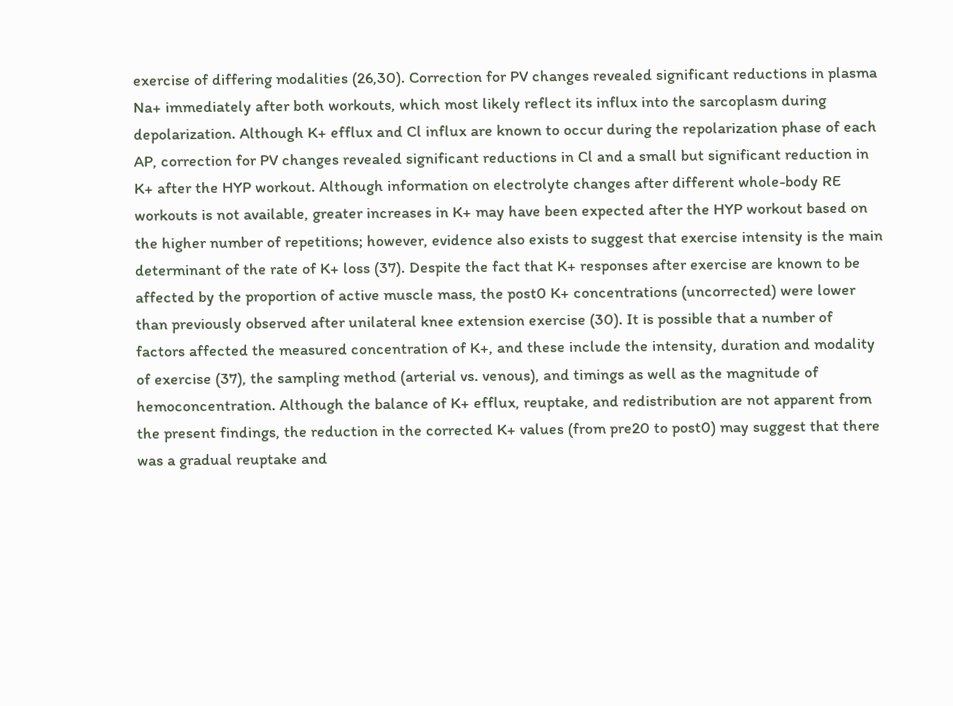exercise of differing modalities (26,30). Correction for PV changes revealed significant reductions in plasma Na+ immediately after both workouts, which most likely reflect its influx into the sarcoplasm during depolarization. Although K+ efflux and Cl influx are known to occur during the repolarization phase of each AP, correction for PV changes revealed significant reductions in Cl and a small but significant reduction in K+ after the HYP workout. Although information on electrolyte changes after different whole-body RE workouts is not available, greater increases in K+ may have been expected after the HYP workout based on the higher number of repetitions; however, evidence also exists to suggest that exercise intensity is the main determinant of the rate of K+ loss (37). Despite the fact that K+ responses after exercise are known to be affected by the proportion of active muscle mass, the post0 K+ concentrations (uncorrected) were lower than previously observed after unilateral knee extension exercise (30). It is possible that a number of factors affected the measured concentration of K+, and these include the intensity, duration and modality of exercise (37), the sampling method (arterial vs. venous), and timings as well as the magnitude of hemoconcentration. Although the balance of K+ efflux, reuptake, and redistribution are not apparent from the present findings, the reduction in the corrected K+ values (from pre20 to post0) may suggest that there was a gradual reuptake and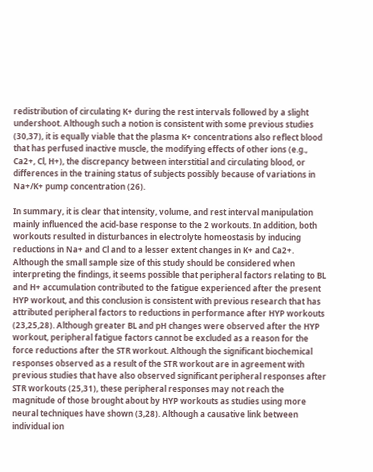redistribution of circulating K+ during the rest intervals followed by a slight undershoot. Although such a notion is consistent with some previous studies (30,37), it is equally viable that the plasma K+ concentrations also reflect blood that has perfused inactive muscle, the modifying effects of other ions (e.g., Ca2+, Cl, H+), the discrepancy between interstitial and circulating blood, or differences in the training status of subjects possibly because of variations in Na+/K+ pump concentration (26).

In summary, it is clear that intensity, volume, and rest interval manipulation mainly influenced the acid-base response to the 2 workouts. In addition, both workouts resulted in disturbances in electrolyte homeostasis by inducing reductions in Na+ and Cl and to a lesser extent changes in K+ and Ca2+. Although the small sample size of this study should be considered when interpreting the findings, it seems possible that peripheral factors relating to BL and H+ accumulation contributed to the fatigue experienced after the present HYP workout, and this conclusion is consistent with previous research that has attributed peripheral factors to reductions in performance after HYP workouts (23,25,28). Although greater BL and pH changes were observed after the HYP workout, peripheral fatigue factors cannot be excluded as a reason for the force reductions after the STR workout. Although the significant biochemical responses observed as a result of the STR workout are in agreement with previous studies that have also observed significant peripheral responses after STR workouts (25,31), these peripheral responses may not reach the magnitude of those brought about by HYP workouts as studies using more neural techniques have shown (3,28). Although a causative link between individual ion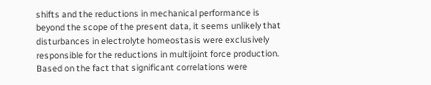shifts and the reductions in mechanical performance is beyond the scope of the present data, it seems unlikely that disturbances in electrolyte homeostasis were exclusively responsible for the reductions in multijoint force production. Based on the fact that significant correlations were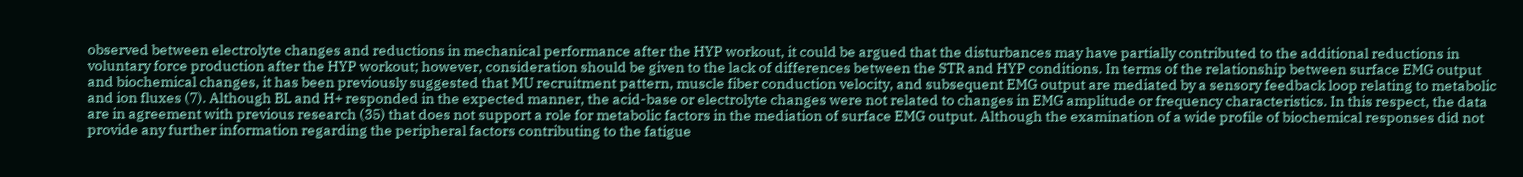observed between electrolyte changes and reductions in mechanical performance after the HYP workout, it could be argued that the disturbances may have partially contributed to the additional reductions in voluntary force production after the HYP workout; however, consideration should be given to the lack of differences between the STR and HYP conditions. In terms of the relationship between surface EMG output and biochemical changes, it has been previously suggested that MU recruitment pattern, muscle fiber conduction velocity, and subsequent EMG output are mediated by a sensory feedback loop relating to metabolic and ion fluxes (7). Although BL and H+ responded in the expected manner, the acid-base or electrolyte changes were not related to changes in EMG amplitude or frequency characteristics. In this respect, the data are in agreement with previous research (35) that does not support a role for metabolic factors in the mediation of surface EMG output. Although the examination of a wide profile of biochemical responses did not provide any further information regarding the peripheral factors contributing to the fatigue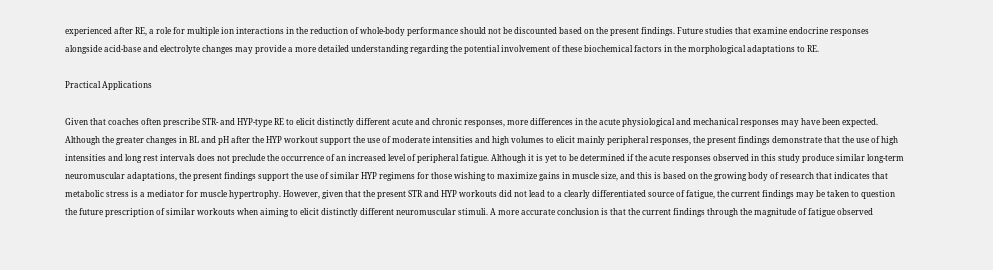experienced after RE, a role for multiple ion interactions in the reduction of whole-body performance should not be discounted based on the present findings. Future studies that examine endocrine responses alongside acid-base and electrolyte changes may provide a more detailed understanding regarding the potential involvement of these biochemical factors in the morphological adaptations to RE.

Practical Applications

Given that coaches often prescribe STR- and HYP-type RE to elicit distinctly different acute and chronic responses, more differences in the acute physiological and mechanical responses may have been expected. Although the greater changes in BL and pH after the HYP workout support the use of moderate intensities and high volumes to elicit mainly peripheral responses, the present findings demonstrate that the use of high intensities and long rest intervals does not preclude the occurrence of an increased level of peripheral fatigue. Although it is yet to be determined if the acute responses observed in this study produce similar long-term neuromuscular adaptations, the present findings support the use of similar HYP regimens for those wishing to maximize gains in muscle size, and this is based on the growing body of research that indicates that metabolic stress is a mediator for muscle hypertrophy. However, given that the present STR and HYP workouts did not lead to a clearly differentiated source of fatigue, the current findings may be taken to question the future prescription of similar workouts when aiming to elicit distinctly different neuromuscular stimuli. A more accurate conclusion is that the current findings through the magnitude of fatigue observed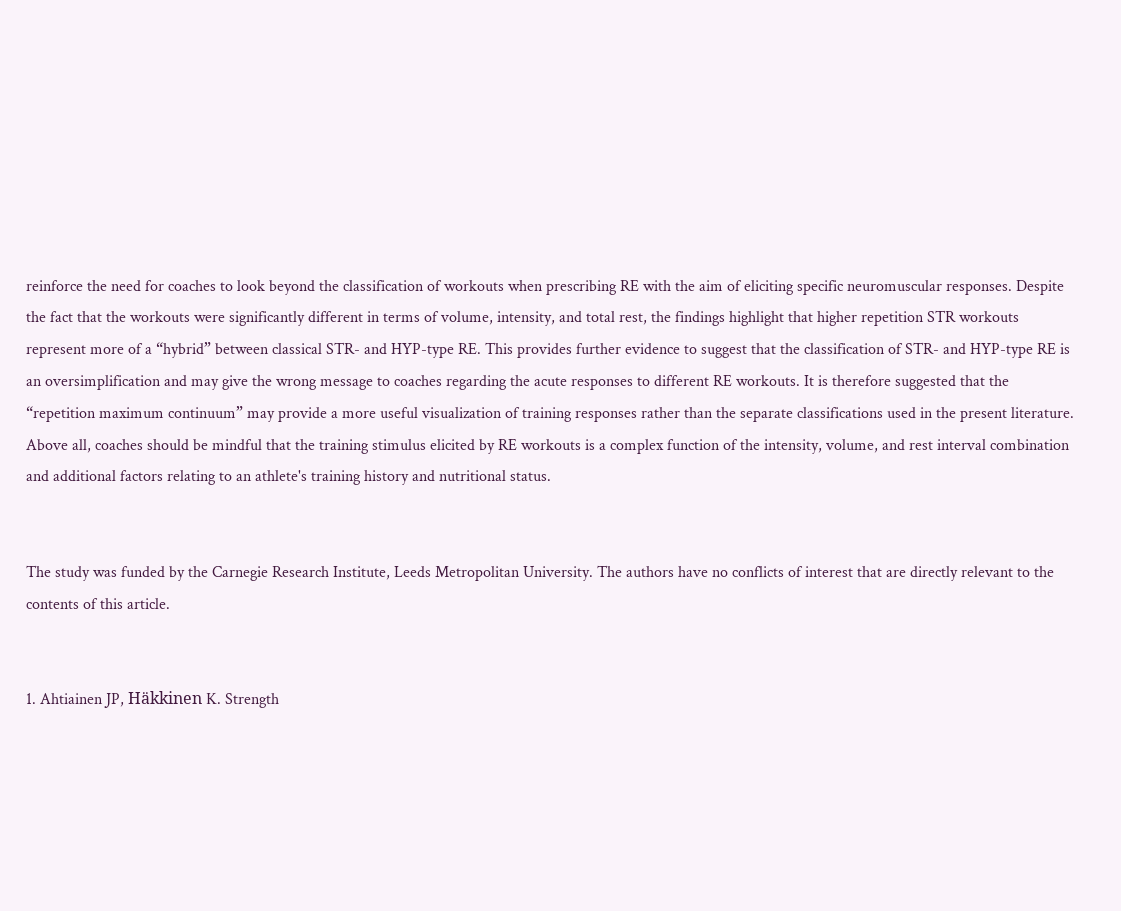reinforce the need for coaches to look beyond the classification of workouts when prescribing RE with the aim of eliciting specific neuromuscular responses. Despite the fact that the workouts were significantly different in terms of volume, intensity, and total rest, the findings highlight that higher repetition STR workouts represent more of a “hybrid” between classical STR- and HYP-type RE. This provides further evidence to suggest that the classification of STR- and HYP-type RE is an oversimplification and may give the wrong message to coaches regarding the acute responses to different RE workouts. It is therefore suggested that the “repetition maximum continuum” may provide a more useful visualization of training responses rather than the separate classifications used in the present literature. Above all, coaches should be mindful that the training stimulus elicited by RE workouts is a complex function of the intensity, volume, and rest interval combination and additional factors relating to an athlete's training history and nutritional status.


The study was funded by the Carnegie Research Institute, Leeds Metropolitan University. The authors have no conflicts of interest that are directly relevant to the contents of this article.


1. Ahtiainen JP, Häkkinen K. Strength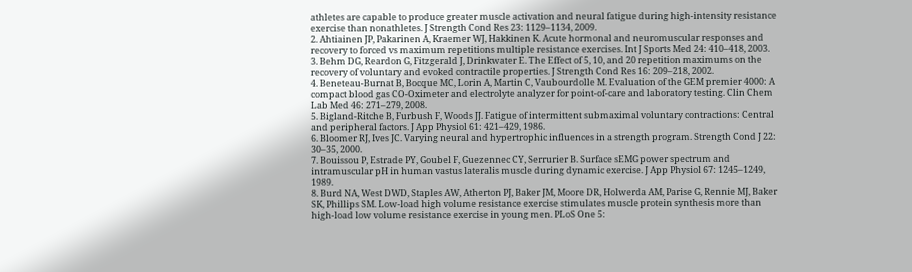athletes are capable to produce greater muscle activation and neural fatigue during high-intensity resistance exercise than nonathletes. J Strength Cond Res 23: 1129–1134, 2009.
2. Ahtiainen JP, Pakarinen A, Kraemer WJ, Hakkinen K. Acute hormonal and neuromuscular responses and recovery to forced vs maximum repetitions multiple resistance exercises. Int J Sports Med 24: 410–418, 2003.
3. Behm DG, Reardon G, Fitzgerald J, Drinkwater E. The Effect of 5, 10, and 20 repetition maximums on the recovery of voluntary and evoked contractile properties. J Strength Cond Res 16: 209–218, 2002.
4. Beneteau-Burnat B, Bocque MC, Lorin A, Martin C, Vaubourdolle M. Evaluation of the GEM premier 4000: A compact blood gas CO-Oximeter and electrolyte analyzer for point-of-care and laboratory testing. Clin Chem Lab Med 46: 271–279, 2008.
5. Bigland-Ritche B, Furbush F, Woods JJ. Fatigue of intermittent submaximal voluntary contractions: Central and peripheral factors. J App Physiol 61: 421–429, 1986.
6. Bloomer RJ, Ives JC. Varying neural and hypertrophic influences in a strength program. Strength Cond J 22: 30–35, 2000.
7. Bouissou P, Estrade PY, Goubel F, Guezennec CY, Serrurier B. Surface sEMG power spectrum and intramuscular pH in human vastus lateralis muscle during dynamic exercise. J App Physiol 67: 1245–1249, 1989.
8. Burd NA, West DWD, Staples AW, Atherton PJ, Baker JM, Moore DR, Holwerda AM, Parise G, Rennie MJ, Baker SK, Phillips SM. Low-load high volume resistance exercise stimulates muscle protein synthesis more than high-load low volume resistance exercise in young men. PLoS One 5: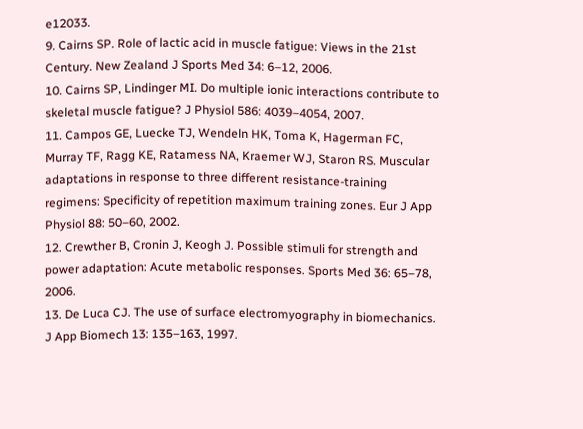e12033.
9. Cairns SP. Role of lactic acid in muscle fatigue: Views in the 21st Century. New Zealand J Sports Med 34: 6–12, 2006.
10. Cairns SP, Lindinger MI. Do multiple ionic interactions contribute to skeletal muscle fatigue? J Physiol 586: 4039–4054, 2007.
11. Campos GE, Luecke TJ, Wendeln HK, Toma K, Hagerman FC, Murray TF, Ragg KE, Ratamess NA, Kraemer WJ, Staron RS. Muscular adaptations in response to three different resistance-training regimens: Specificity of repetition maximum training zones. Eur J App Physiol 88: 50–60, 2002.
12. Crewther B, Cronin J, Keogh J. Possible stimuli for strength and power adaptation: Acute metabolic responses. Sports Med 36: 65–78, 2006.
13. De Luca CJ. The use of surface electromyography in biomechanics. J App Biomech 13: 135–163, 1997.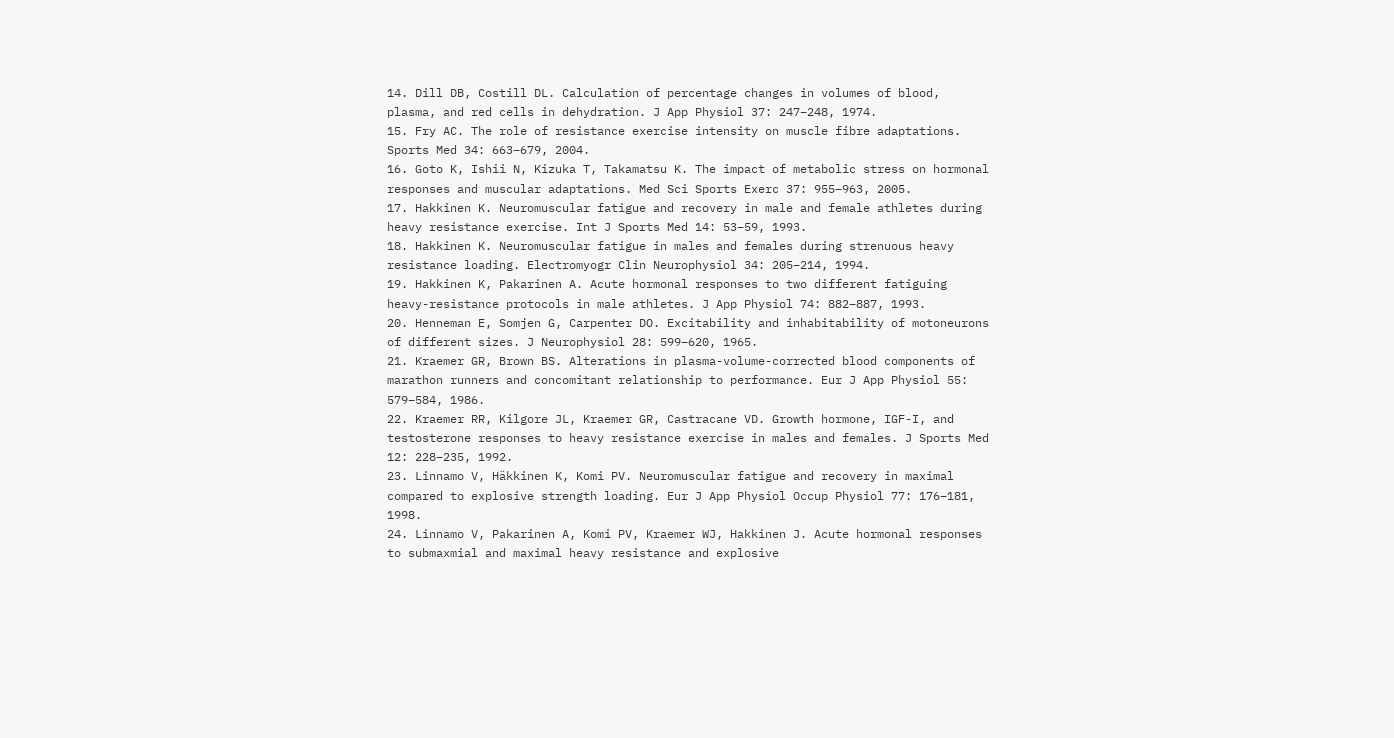14. Dill DB, Costill DL. Calculation of percentage changes in volumes of blood, plasma, and red cells in dehydration. J App Physiol 37: 247–248, 1974.
15. Fry AC. The role of resistance exercise intensity on muscle fibre adaptations. Sports Med 34: 663–679, 2004.
16. Goto K, Ishii N, Kizuka T, Takamatsu K. The impact of metabolic stress on hormonal responses and muscular adaptations. Med Sci Sports Exerc 37: 955–963, 2005.
17. Hakkinen K. Neuromuscular fatigue and recovery in male and female athletes during heavy resistance exercise. Int J Sports Med 14: 53–59, 1993.
18. Hakkinen K. Neuromuscular fatigue in males and females during strenuous heavy resistance loading. Electromyogr Clin Neurophysiol 34: 205–214, 1994.
19. Hakkinen K, Pakarinen A. Acute hormonal responses to two different fatiguing heavy-resistance protocols in male athletes. J App Physiol 74: 882–887, 1993.
20. Henneman E, Somjen G, Carpenter DO. Excitability and inhabitability of motoneurons of different sizes. J Neurophysiol 28: 599–620, 1965.
21. Kraemer GR, Brown BS. Alterations in plasma-volume-corrected blood components of marathon runners and concomitant relationship to performance. Eur J App Physiol 55: 579–584, 1986.
22. Kraemer RR, Kilgore JL, Kraemer GR, Castracane VD. Growth hormone, IGF-I, and testosterone responses to heavy resistance exercise in males and females. J Sports Med 12: 228–235, 1992.
23. Linnamo V, Häkkinen K, Komi PV. Neuromuscular fatigue and recovery in maximal compared to explosive strength loading. Eur J App Physiol Occup Physiol 77: 176–181, 1998.
24. Linnamo V, Pakarinen A, Komi PV, Kraemer WJ, Hakkinen J. Acute hormonal responses to submaxmial and maximal heavy resistance and explosive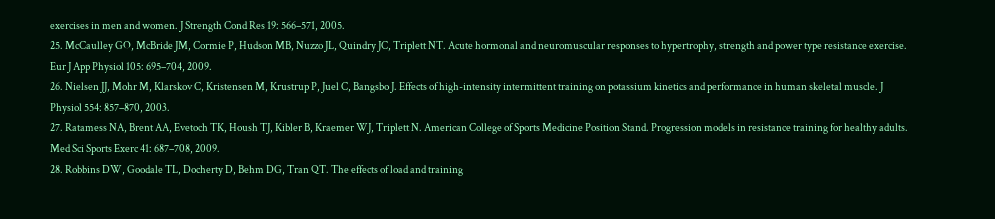exercises in men and women. J Strength Cond Res 19: 566–571, 2005.
25. McCaulley GO, McBride JM, Cormie P, Hudson MB, Nuzzo JL, Quindry JC, Triplett NT. Acute hormonal and neuromuscular responses to hypertrophy, strength and power type resistance exercise. Eur J App Physiol 105: 695–704, 2009.
26. Nielsen JJ, Mohr M, Klarskov C, Kristensen M, Krustrup P, Juel C, Bangsbo J. Effects of high-intensity intermittent training on potassium kinetics and performance in human skeletal muscle. J Physiol 554: 857–870, 2003.
27. Ratamess NA, Brent AA, Evetoch TK, Housh TJ, Kibler B, Kraemer WJ, Triplett N. American College of Sports Medicine Position Stand. Progression models in resistance training for healthy adults. Med Sci Sports Exerc 41: 687–708, 2009.
28. Robbins DW, Goodale TL, Docherty D, Behm DG, Tran QT. The effects of load and training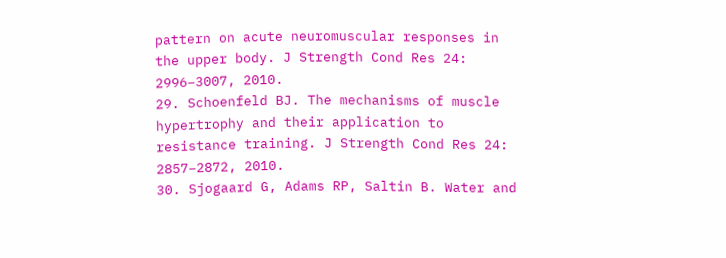pattern on acute neuromuscular responses in the upper body. J Strength Cond Res 24: 2996–3007, 2010.
29. Schoenfeld BJ. The mechanisms of muscle hypertrophy and their application to resistance training. J Strength Cond Res 24: 2857–2872, 2010.
30. Sjogaard G, Adams RP, Saltin B. Water and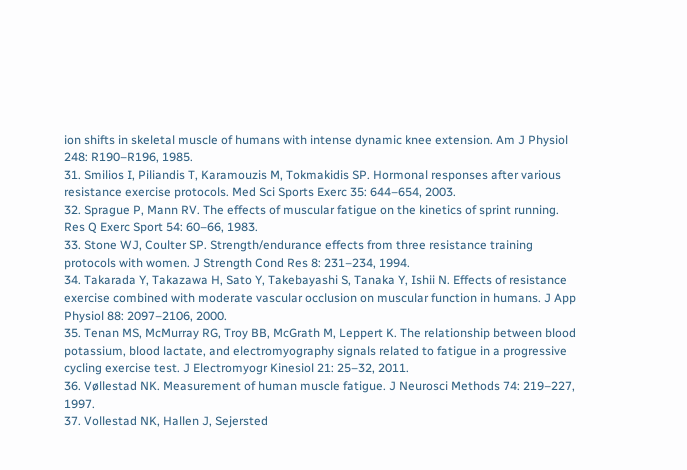ion shifts in skeletal muscle of humans with intense dynamic knee extension. Am J Physiol 248: R190–R196, 1985.
31. Smilios I, Piliandis T, Karamouzis M, Tokmakidis SP. Hormonal responses after various resistance exercise protocols. Med Sci Sports Exerc 35: 644–654, 2003.
32. Sprague P, Mann RV. The effects of muscular fatigue on the kinetics of sprint running. Res Q Exerc Sport 54: 60–66, 1983.
33. Stone WJ, Coulter SP. Strength/endurance effects from three resistance training protocols with women. J Strength Cond Res 8: 231–234, 1994.
34. Takarada Y, Takazawa H, Sato Y, Takebayashi S, Tanaka Y, Ishii N. Effects of resistance exercise combined with moderate vascular occlusion on muscular function in humans. J App Physiol 88: 2097–2106, 2000.
35. Tenan MS, McMurray RG, Troy BB, McGrath M, Leppert K. The relationship between blood potassium, blood lactate, and electromyography signals related to fatigue in a progressive cycling exercise test. J Electromyogr Kinesiol 21: 25–32, 2011.
36. Vøllestad NK. Measurement of human muscle fatigue. J Neurosci Methods 74: 219–227, 1997.
37. Vollestad NK, Hallen J, Sejersted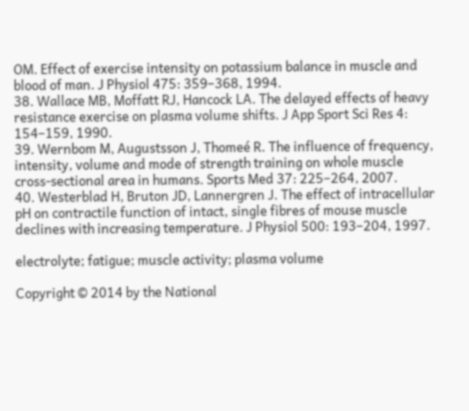OM. Effect of exercise intensity on potassium balance in muscle and blood of man. J Physiol 475: 359–368, 1994.
38. Wallace MB, Moffatt RJ, Hancock LA. The delayed effects of heavy resistance exercise on plasma volume shifts. J App Sport Sci Res 4: 154–159, 1990.
39. Wernbom M, Augustsson J, Thomeé R. The influence of frequency, intensity, volume and mode of strength training on whole muscle cross-sectional area in humans. Sports Med 37: 225–264, 2007.
40. Westerblad H, Bruton JD, Lannergren J. The effect of intracellular pH on contractile function of intact, single fibres of mouse muscle declines with increasing temperature. J Physiol 500: 193–204, 1997.

electrolyte; fatigue; muscle activity; plasma volume

Copyright © 2014 by the National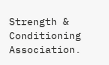Strength & Conditioning Association.